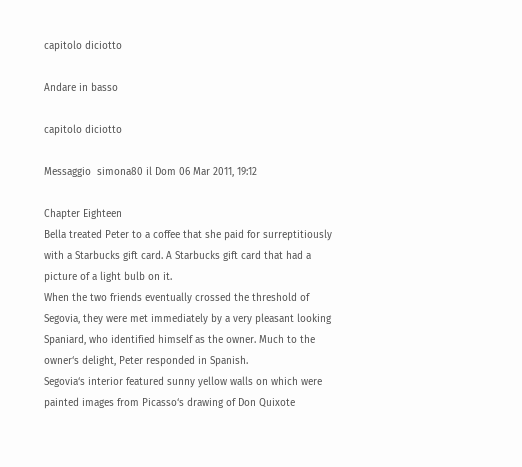capitolo diciotto

Andare in basso

capitolo diciotto

Messaggio  simona80 il Dom 06 Mar 2011, 19:12

Chapter Eighteen
Bella treated Peter to a coffee that she paid for surreptitiously with a Starbucks gift card. A Starbucks gift card that had a picture of a light bulb on it.
When the two friends eventually crossed the threshold of Segovia, they were met immediately by a very pleasant looking Spaniard, who identified himself as the owner. Much to the owner‘s delight, Peter responded in Spanish.
Segovia‘s interior featured sunny yellow walls on which were painted images from Picasso‘s drawing of Don Quixote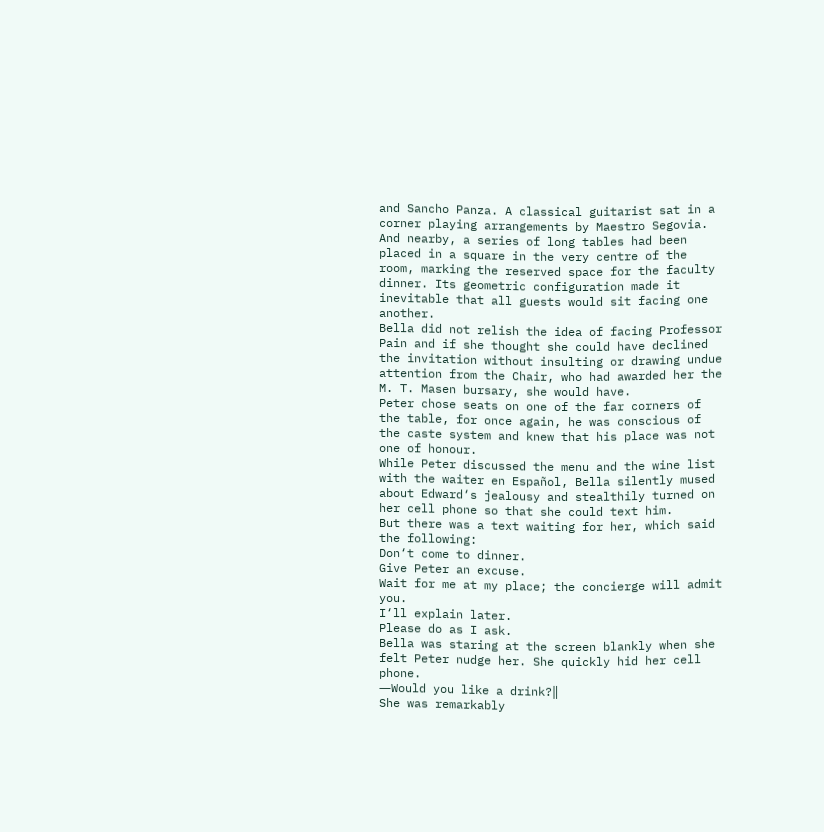and Sancho Panza. A classical guitarist sat in a corner playing arrangements by Maestro Segovia. And nearby, a series of long tables had been placed in a square in the very centre of the room, marking the reserved space for the faculty dinner. Its geometric configuration made it inevitable that all guests would sit facing one another.
Bella did not relish the idea of facing Professor Pain and if she thought she could have declined the invitation without insulting or drawing undue attention from the Chair, who had awarded her the M. T. Masen bursary, she would have.
Peter chose seats on one of the far corners of the table, for once again, he was conscious of the caste system and knew that his place was not one of honour.
While Peter discussed the menu and the wine list with the waiter en Español, Bella silently mused about Edward‘s jealousy and stealthily turned on her cell phone so that she could text him.
But there was a text waiting for her, which said the following:
Don‘t come to dinner.
Give Peter an excuse.
Wait for me at my place; the concierge will admit you.
I‘ll explain later.
Please do as I ask.
Bella was staring at the screen blankly when she felt Peter nudge her. She quickly hid her cell phone.
―Would you like a drink?‖
She was remarkably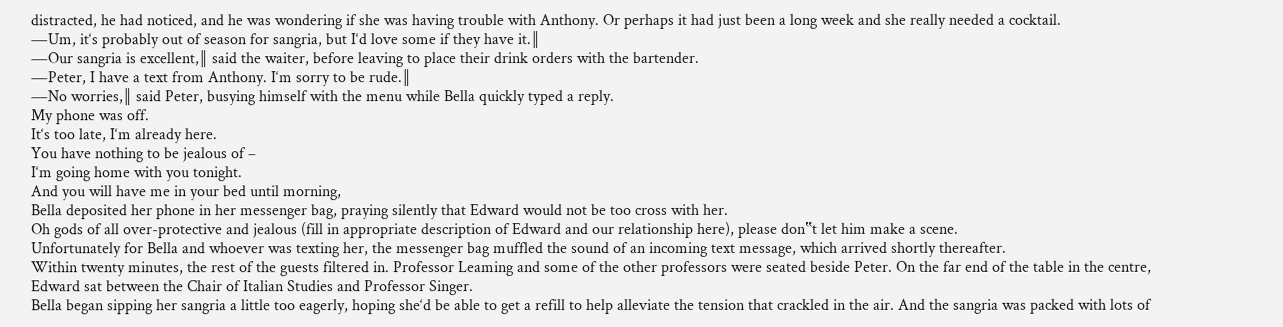distracted, he had noticed, and he was wondering if she was having trouble with Anthony. Or perhaps it had just been a long week and she really needed a cocktail.
―Um, it‘s probably out of season for sangria, but I‘d love some if they have it.‖
―Our sangria is excellent,‖ said the waiter, before leaving to place their drink orders with the bartender.
―Peter, I have a text from Anthony. I‘m sorry to be rude.‖
―No worries,‖ said Peter, busying himself with the menu while Bella quickly typed a reply.
My phone was off.
It‘s too late, I‘m already here.
You have nothing to be jealous of –
I‘m going home with you tonight.
And you will have me in your bed until morning,
Bella deposited her phone in her messenger bag, praying silently that Edward would not be too cross with her.
Oh gods of all over-protective and jealous (fill in appropriate description of Edward and our relationship here), please don‟t let him make a scene.
Unfortunately for Bella and whoever was texting her, the messenger bag muffled the sound of an incoming text message, which arrived shortly thereafter.
Within twenty minutes, the rest of the guests filtered in. Professor Leaming and some of the other professors were seated beside Peter. On the far end of the table in the centre, Edward sat between the Chair of Italian Studies and Professor Singer.
Bella began sipping her sangria a little too eagerly, hoping she‘d be able to get a refill to help alleviate the tension that crackled in the air. And the sangria was packed with lots of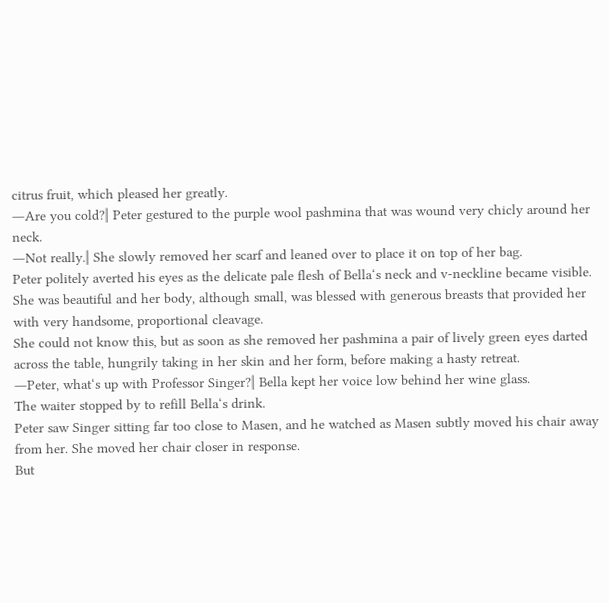citrus fruit, which pleased her greatly.
―Are you cold?‖ Peter gestured to the purple wool pashmina that was wound very chicly around her neck.
―Not really.‖ She slowly removed her scarf and leaned over to place it on top of her bag.
Peter politely averted his eyes as the delicate pale flesh of Bella‘s neck and v-neckline became visible.
She was beautiful and her body, although small, was blessed with generous breasts that provided her with very handsome, proportional cleavage.
She could not know this, but as soon as she removed her pashmina a pair of lively green eyes darted across the table, hungrily taking in her skin and her form, before making a hasty retreat.
―Peter, what‘s up with Professor Singer?‖ Bella kept her voice low behind her wine glass.
The waiter stopped by to refill Bella‘s drink.
Peter saw Singer sitting far too close to Masen, and he watched as Masen subtly moved his chair away from her. She moved her chair closer in response.
But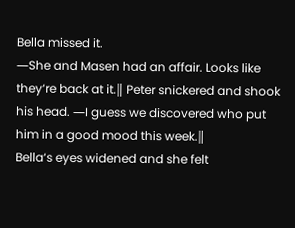Bella missed it.
―She and Masen had an affair. Looks like they‘re back at it.‖ Peter snickered and shook his head. ―I guess we discovered who put him in a good mood this week.‖
Bella‘s eyes widened and she felt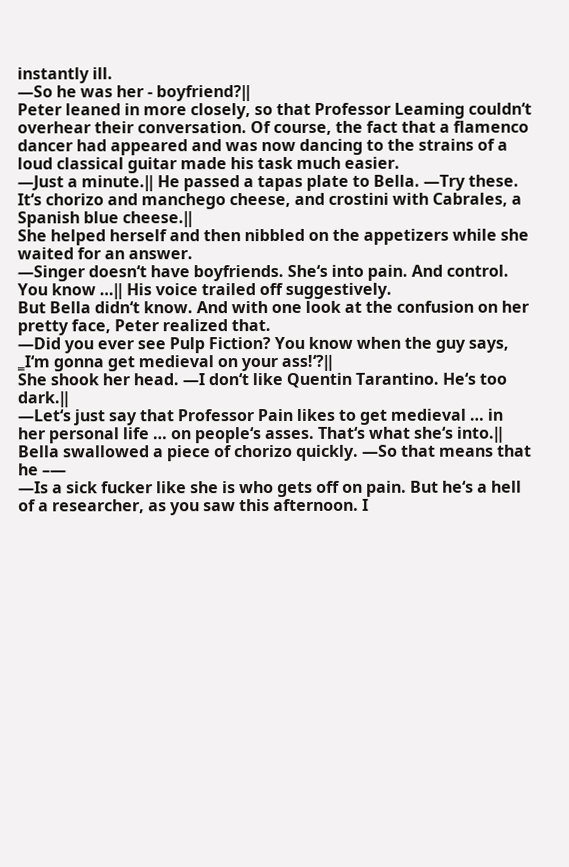instantly ill.
―So he was her - boyfriend?‖
Peter leaned in more closely, so that Professor Leaming couldn‘t overhear their conversation. Of course, the fact that a flamenco dancer had appeared and was now dancing to the strains of a loud classical guitar made his task much easier.
―Just a minute.‖ He passed a tapas plate to Bella. ―Try these. It‘s chorizo and manchego cheese, and crostini with Cabrales, a Spanish blue cheese.‖
She helped herself and then nibbled on the appetizers while she waited for an answer.
―Singer doesn‘t have boyfriends. She‘s into pain. And control. You know …‖ His voice trailed off suggestively.
But Bella didn‘t know. And with one look at the confusion on her pretty face, Peter realized that.
―Did you ever see Pulp Fiction? You know when the guy says, ‗I‘m gonna get medieval on your ass!‘?‖
She shook her head. ―I don‘t like Quentin Tarantino. He‘s too dark.‖
―Let‘s just say that Professor Pain likes to get medieval … in her personal life … on people‘s asses. That‘s what she‘s into.‖
Bella swallowed a piece of chorizo quickly. ―So that means that he –―
―Is a sick fucker like she is who gets off on pain. But he‘s a hell of a researcher, as you saw this afternoon. I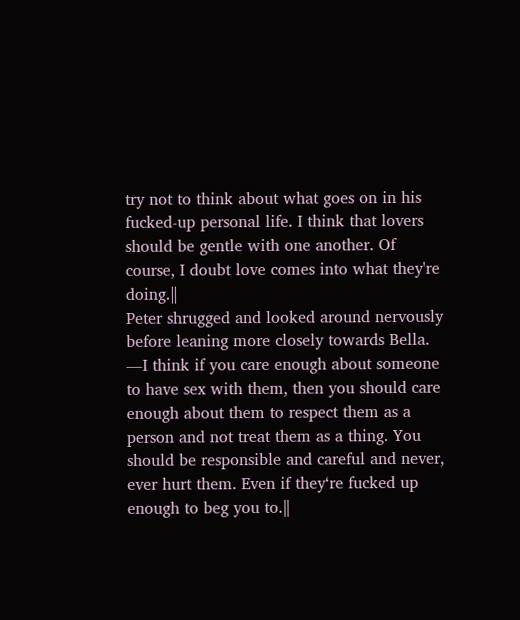try not to think about what goes on in his fucked-up personal life. I think that lovers should be gentle with one another. Of course, I doubt love comes into what they're doing.‖
Peter shrugged and looked around nervously before leaning more closely towards Bella.
―I think if you care enough about someone to have sex with them, then you should care enough about them to respect them as a person and not treat them as a thing. You should be responsible and careful and never, ever hurt them. Even if they‘re fucked up enough to beg you to.‖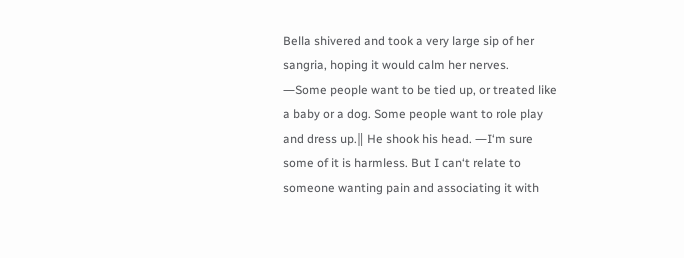Bella shivered and took a very large sip of her sangria, hoping it would calm her nerves.
―Some people want to be tied up, or treated like a baby or a dog. Some people want to role play and dress up.‖ He shook his head. ―I‘m sure some of it is harmless. But I can‘t relate to someone wanting pain and associating it with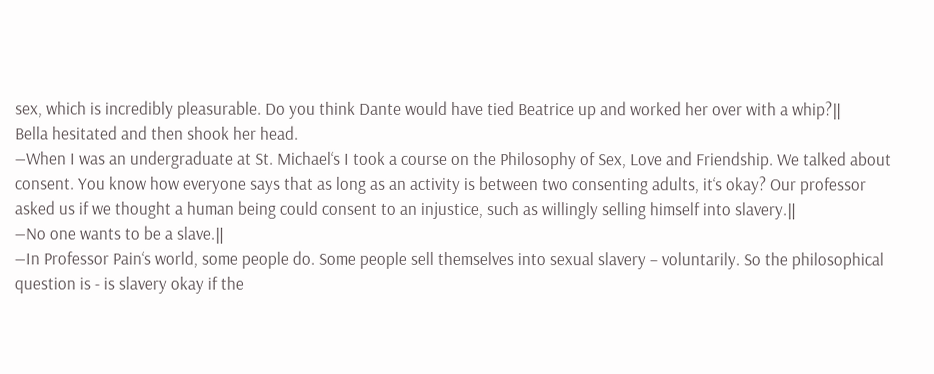sex, which is incredibly pleasurable. Do you think Dante would have tied Beatrice up and worked her over with a whip?‖
Bella hesitated and then shook her head.
―When I was an undergraduate at St. Michael‘s I took a course on the Philosophy of Sex, Love and Friendship. We talked about consent. You know how everyone says that as long as an activity is between two consenting adults, it‘s okay? Our professor asked us if we thought a human being could consent to an injustice, such as willingly selling himself into slavery.‖
―No one wants to be a slave.‖
―In Professor Pain‘s world, some people do. Some people sell themselves into sexual slavery – voluntarily. So the philosophical question is - is slavery okay if the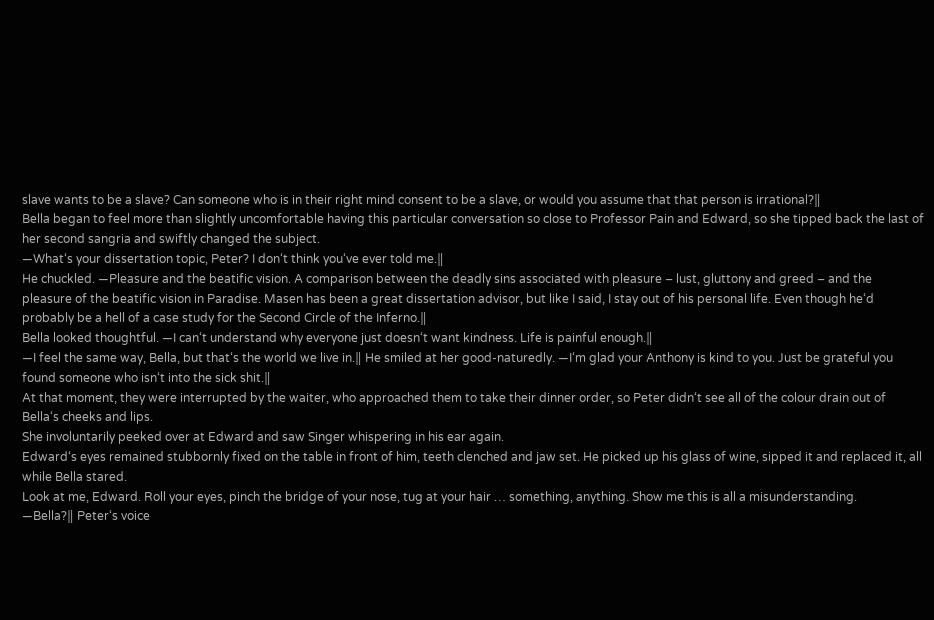slave wants to be a slave? Can someone who is in their right mind consent to be a slave, or would you assume that that person is irrational?‖
Bella began to feel more than slightly uncomfortable having this particular conversation so close to Professor Pain and Edward, so she tipped back the last of her second sangria and swiftly changed the subject.
―What‘s your dissertation topic, Peter? I don‘t think you‘ve ever told me.‖
He chuckled. ―Pleasure and the beatific vision. A comparison between the deadly sins associated with pleasure – lust, gluttony and greed – and the pleasure of the beatific vision in Paradise. Masen has been a great dissertation advisor, but like I said, I stay out of his personal life. Even though he‘d probably be a hell of a case study for the Second Circle of the Inferno.‖
Bella looked thoughtful. ―I can‘t understand why everyone just doesn‘t want kindness. Life is painful enough.‖
―I feel the same way, Bella, but that‘s the world we live in.‖ He smiled at her good-naturedly. ―I‘m glad your Anthony is kind to you. Just be grateful you found someone who isn‘t into the sick shit.‖
At that moment, they were interrupted by the waiter, who approached them to take their dinner order, so Peter didn‘t see all of the colour drain out of Bella‘s cheeks and lips.
She involuntarily peeked over at Edward and saw Singer whispering in his ear again.
Edward‘s eyes remained stubbornly fixed on the table in front of him, teeth clenched and jaw set. He picked up his glass of wine, sipped it and replaced it, all while Bella stared.
Look at me, Edward. Roll your eyes, pinch the bridge of your nose, tug at your hair … something, anything. Show me this is all a misunderstanding.
―Bella?‖ Peter‘s voice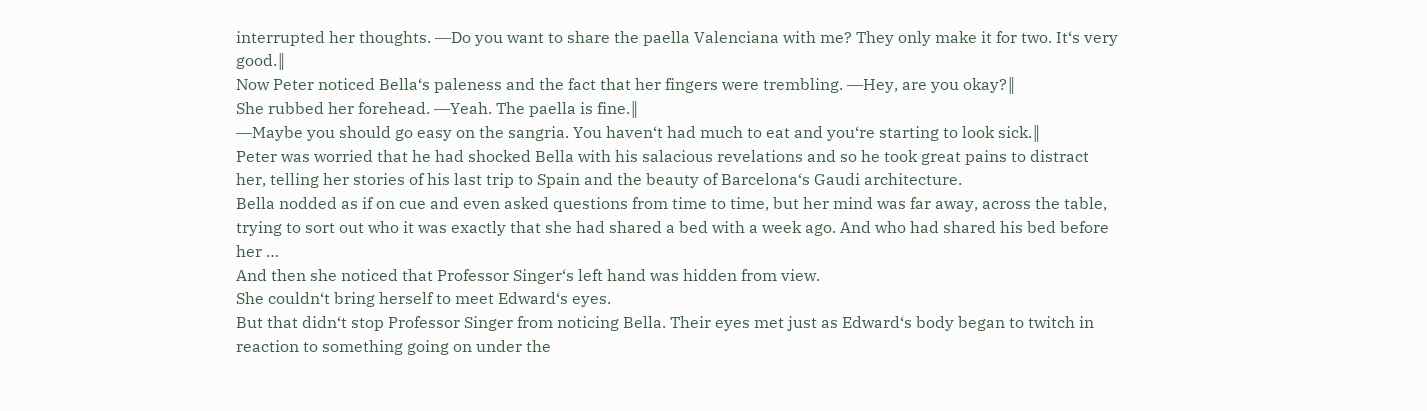interrupted her thoughts. ―Do you want to share the paella Valenciana with me? They only make it for two. It‘s very good.‖
Now Peter noticed Bella‘s paleness and the fact that her fingers were trembling. ―Hey, are you okay?‖
She rubbed her forehead. ―Yeah. The paella is fine.‖
―Maybe you should go easy on the sangria. You haven‘t had much to eat and you‘re starting to look sick.‖
Peter was worried that he had shocked Bella with his salacious revelations and so he took great pains to distract her, telling her stories of his last trip to Spain and the beauty of Barcelona‘s Gaudi architecture.
Bella nodded as if on cue and even asked questions from time to time, but her mind was far away, across the table, trying to sort out who it was exactly that she had shared a bed with a week ago. And who had shared his bed before her …
And then she noticed that Professor Singer‘s left hand was hidden from view.
She couldn‘t bring herself to meet Edward‘s eyes.
But that didn‘t stop Professor Singer from noticing Bella. Their eyes met just as Edward‘s body began to twitch in reaction to something going on under the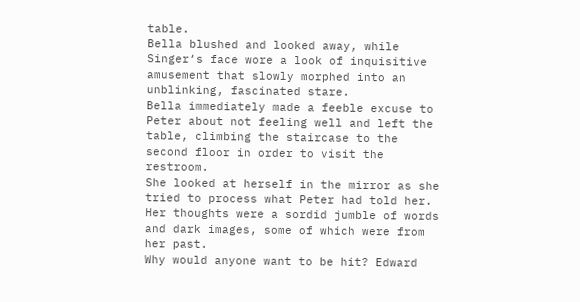table.
Bella blushed and looked away, while Singer‘s face wore a look of inquisitive amusement that slowly morphed into an unblinking, fascinated stare.
Bella immediately made a feeble excuse to Peter about not feeling well and left the table, climbing the staircase to the second floor in order to visit the restroom.
She looked at herself in the mirror as she tried to process what Peter had told her. Her thoughts were a sordid jumble of words and dark images, some of which were from her past.
Why would anyone want to be hit? Edward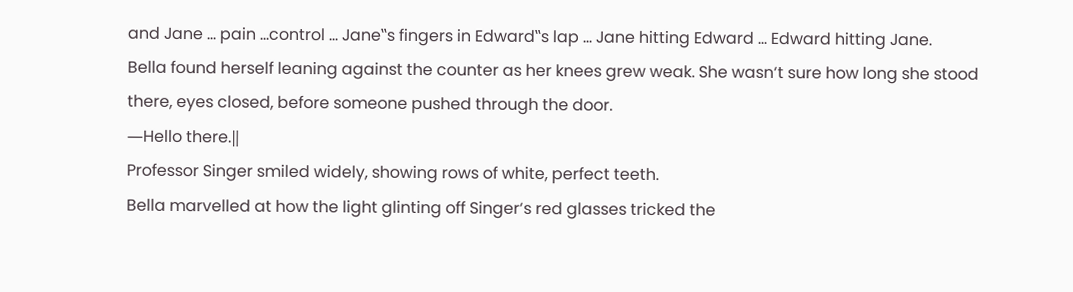and Jane … pain …control … Jane‟s fingers in Edward‟s lap … Jane hitting Edward … Edward hitting Jane.
Bella found herself leaning against the counter as her knees grew weak. She wasn‘t sure how long she stood there, eyes closed, before someone pushed through the door.
―Hello there.‖
Professor Singer smiled widely, showing rows of white, perfect teeth.
Bella marvelled at how the light glinting off Singer‘s red glasses tricked the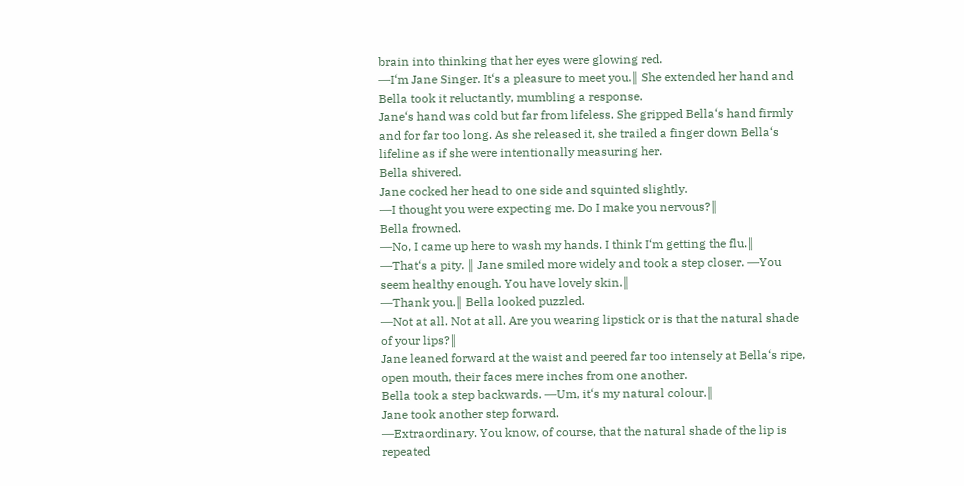brain into thinking that her eyes were glowing red.
―I‘m Jane Singer. It‘s a pleasure to meet you.‖ She extended her hand and Bella took it reluctantly, mumbling a response.
Jane‘s hand was cold but far from lifeless. She gripped Bella‘s hand firmly and for far too long. As she released it, she trailed a finger down Bella‘s lifeline as if she were intentionally measuring her.
Bella shivered.
Jane cocked her head to one side and squinted slightly.
―I thought you were expecting me. Do I make you nervous?‖
Bella frowned.
―No, I came up here to wash my hands. I think I‘m getting the flu.‖
―That‘s a pity. ‖ Jane smiled more widely and took a step closer. ―You seem healthy enough. You have lovely skin.‖
―Thank you.‖ Bella looked puzzled.
―Not at all. Not at all. Are you wearing lipstick or is that the natural shade of your lips?‖
Jane leaned forward at the waist and peered far too intensely at Bella‘s ripe, open mouth, their faces mere inches from one another.
Bella took a step backwards. ―Um, it‘s my natural colour.‖
Jane took another step forward.
―Extraordinary. You know, of course, that the natural shade of the lip is repeated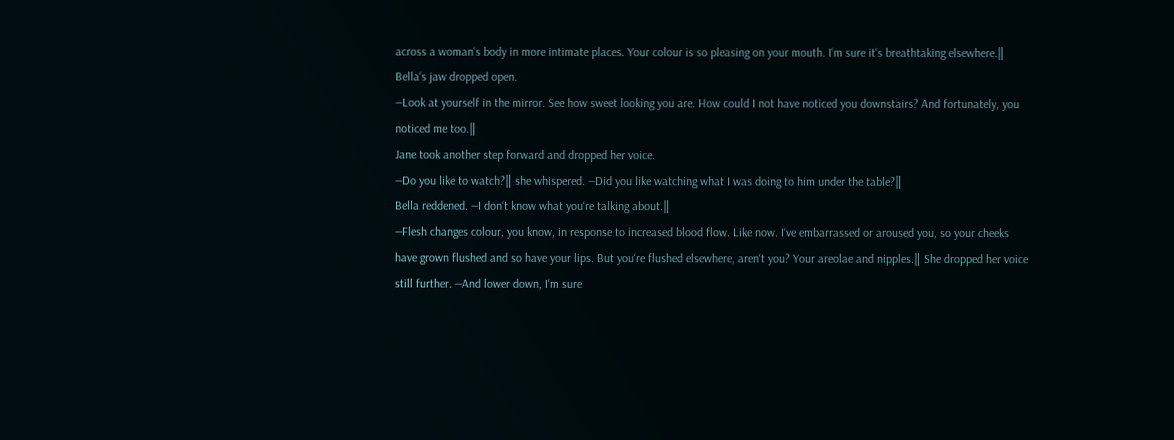across a woman‘s body in more intimate places. Your colour is so pleasing on your mouth. I‘m sure it‘s breathtaking elsewhere.‖
Bella‘s jaw dropped open.
―Look at yourself in the mirror. See how sweet looking you are. How could I not have noticed you downstairs? And fortunately, you noticed me too.‖
Jane took another step forward and dropped her voice.
―Do you like to watch?‖ she whispered. ―Did you like watching what I was doing to him under the table?‖
Bella reddened. ―I don‘t know what you‘re talking about.‖
―Flesh changes colour, you know, in response to increased blood flow. Like now. I‘ve embarrassed or aroused you, so your cheeks have grown flushed and so have your lips. But you‘re flushed elsewhere, aren‘t you? Your areolae and nipples.‖ She dropped her voice still further. ―And lower down, I‘m sure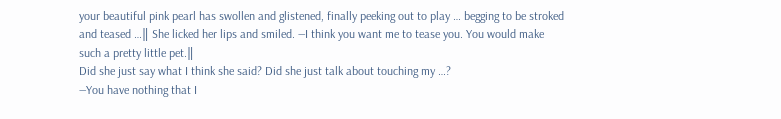your beautiful pink pearl has swollen and glistened, finally peeking out to play … begging to be stroked and teased …‖ She licked her lips and smiled. ―I think you want me to tease you. You would make such a pretty little pet.‖
Did she just say what I think she said? Did she just talk about touching my …?
―You have nothing that I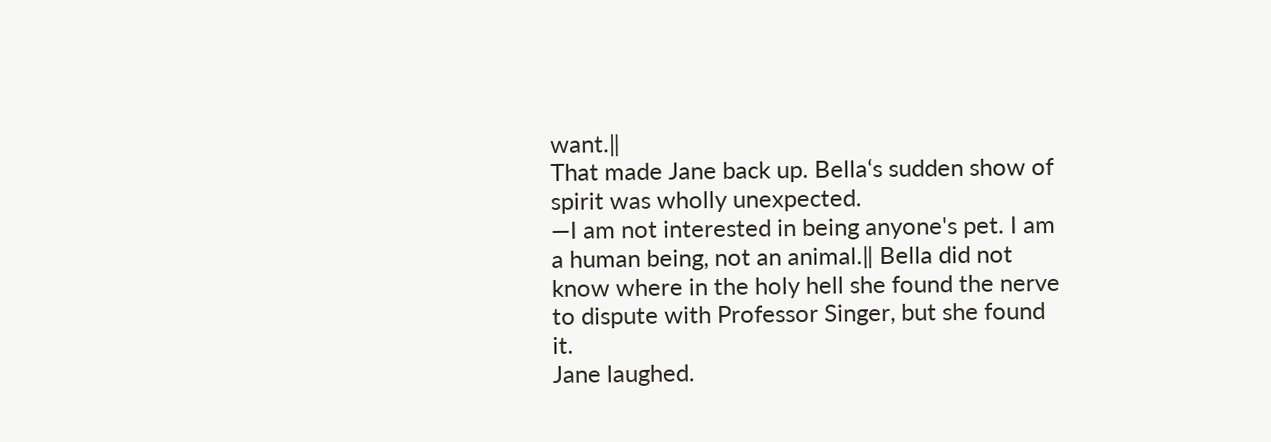want.‖
That made Jane back up. Bella‘s sudden show of spirit was wholly unexpected.
―I am not interested in being anyone's pet. I am a human being, not an animal.‖ Bella did not know where in the holy hell she found the nerve to dispute with Professor Singer, but she found it.
Jane laughed.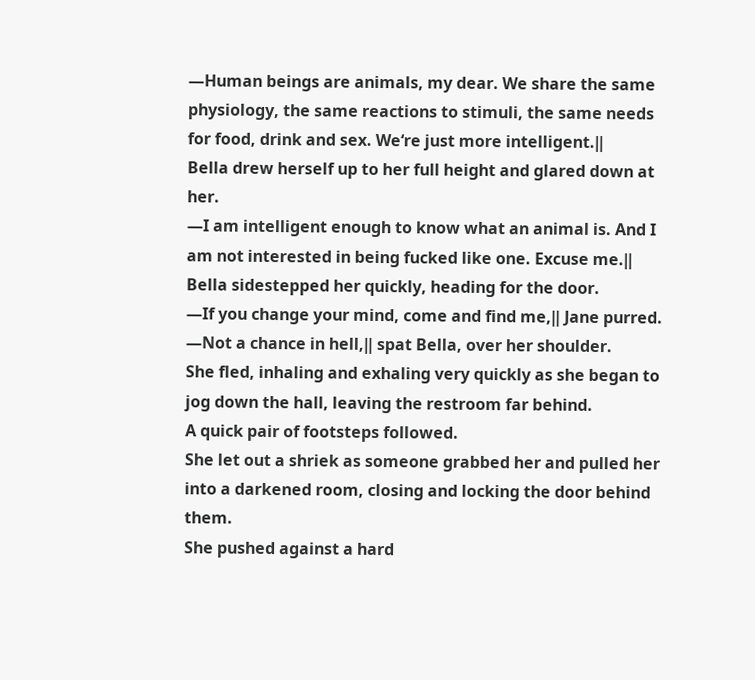―Human beings are animals, my dear. We share the same physiology, the same reactions to stimuli, the same needs for food, drink and sex. We‘re just more intelligent.‖
Bella drew herself up to her full height and glared down at her.
―I am intelligent enough to know what an animal is. And I am not interested in being fucked like one. Excuse me.‖
Bella sidestepped her quickly, heading for the door.
―If you change your mind, come and find me,‖ Jane purred.
―Not a chance in hell,‖ spat Bella, over her shoulder.
She fled, inhaling and exhaling very quickly as she began to jog down the hall, leaving the restroom far behind.
A quick pair of footsteps followed.
She let out a shriek as someone grabbed her and pulled her into a darkened room, closing and locking the door behind them.
She pushed against a hard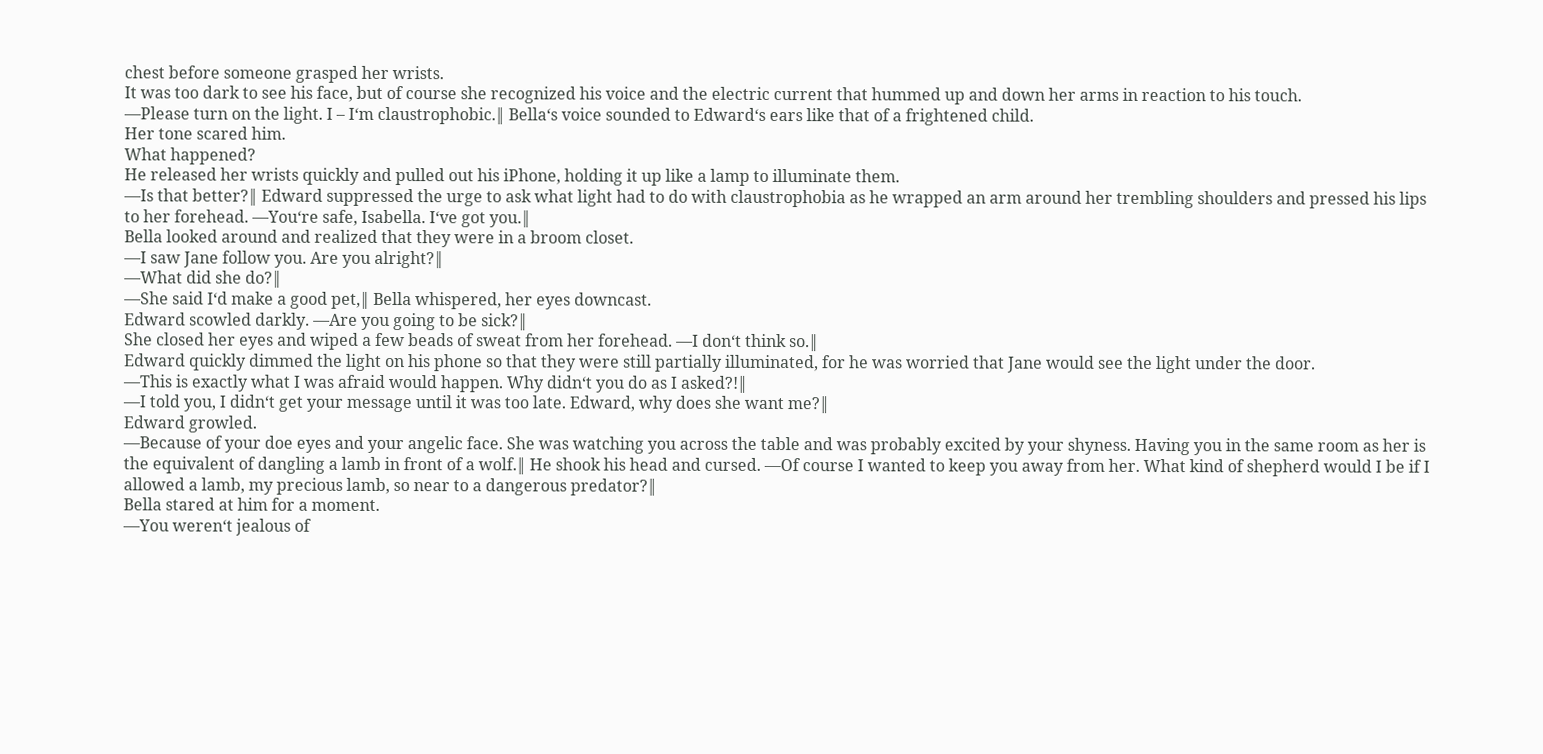chest before someone grasped her wrists.
It was too dark to see his face, but of course she recognized his voice and the electric current that hummed up and down her arms in reaction to his touch.
―Please turn on the light. I – I‘m claustrophobic.‖ Bella‘s voice sounded to Edward‘s ears like that of a frightened child.
Her tone scared him.
What happened?
He released her wrists quickly and pulled out his iPhone, holding it up like a lamp to illuminate them.
―Is that better?‖ Edward suppressed the urge to ask what light had to do with claustrophobia as he wrapped an arm around her trembling shoulders and pressed his lips to her forehead. ―You‘re safe, Isabella. I‘ve got you.‖
Bella looked around and realized that they were in a broom closet.
―I saw Jane follow you. Are you alright?‖
―What did she do?‖
―She said I‘d make a good pet,‖ Bella whispered, her eyes downcast.
Edward scowled darkly. ―Are you going to be sick?‖
She closed her eyes and wiped a few beads of sweat from her forehead. ―I don‘t think so.‖
Edward quickly dimmed the light on his phone so that they were still partially illuminated, for he was worried that Jane would see the light under the door.
―This is exactly what I was afraid would happen. Why didn‘t you do as I asked?!‖
―I told you, I didn‘t get your message until it was too late. Edward, why does she want me?‖
Edward growled.
―Because of your doe eyes and your angelic face. She was watching you across the table and was probably excited by your shyness. Having you in the same room as her is the equivalent of dangling a lamb in front of a wolf.‖ He shook his head and cursed. ―Of course I wanted to keep you away from her. What kind of shepherd would I be if I allowed a lamb, my precious lamb, so near to a dangerous predator?‖
Bella stared at him for a moment.
―You weren‘t jealous of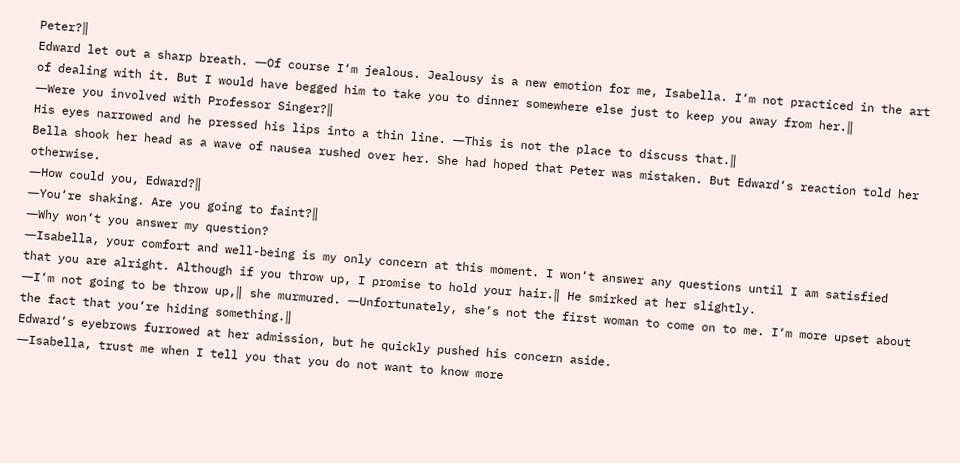Peter?‖
Edward let out a sharp breath. ―Of course I‘m jealous. Jealousy is a new emotion for me, Isabella. I‘m not practiced in the art of dealing with it. But I would have begged him to take you to dinner somewhere else just to keep you away from her.‖
―Were you involved with Professor Singer?‖
His eyes narrowed and he pressed his lips into a thin line. ―This is not the place to discuss that.‖
Bella shook her head as a wave of nausea rushed over her. She had hoped that Peter was mistaken. But Edward‘s reaction told her otherwise.
―How could you, Edward?‖
―You‘re shaking. Are you going to faint?‖
―Why won‘t you answer my question?
―Isabella, your comfort and well-being is my only concern at this moment. I won‘t answer any questions until I am satisfied that you are alright. Although if you throw up, I promise to hold your hair.‖ He smirked at her slightly.
―I‘m not going to be throw up,‖ she murmured. ―Unfortunately, she‘s not the first woman to come on to me. I‘m more upset about the fact that you‘re hiding something.‖
Edward‘s eyebrows furrowed at her admission, but he quickly pushed his concern aside.
―Isabella, trust me when I tell you that you do not want to know more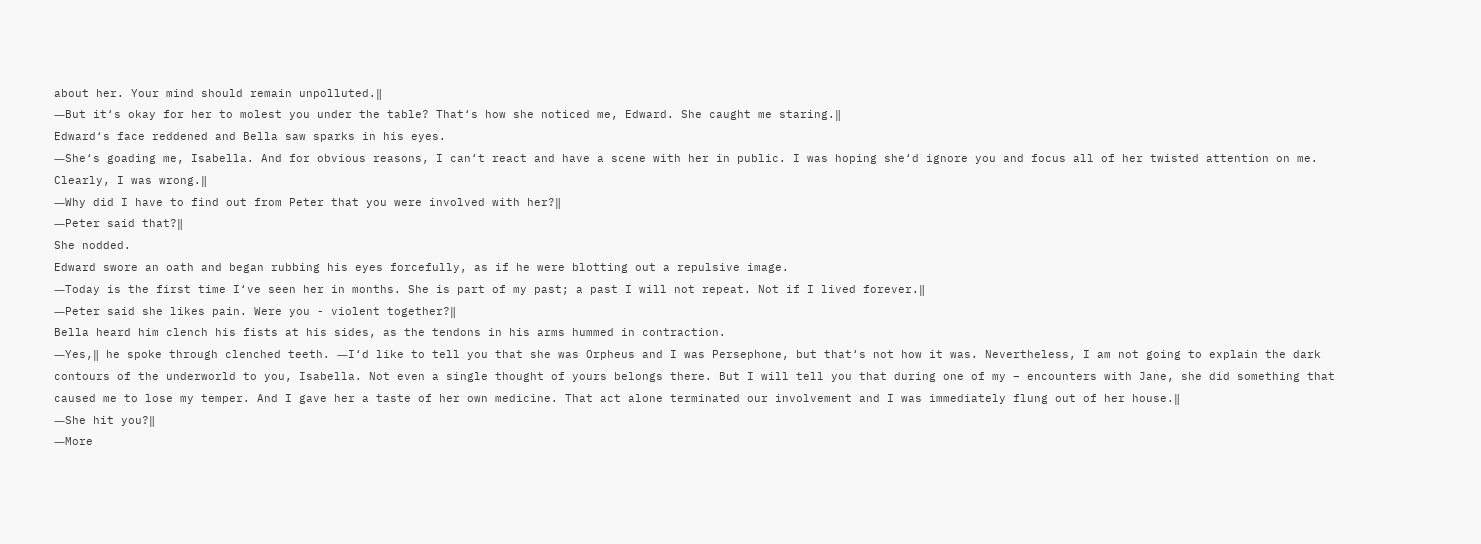about her. Your mind should remain unpolluted.‖
―But it‘s okay for her to molest you under the table? That‘s how she noticed me, Edward. She caught me staring.‖
Edward‘s face reddened and Bella saw sparks in his eyes.
―She‘s goading me, Isabella. And for obvious reasons, I can‘t react and have a scene with her in public. I was hoping she‘d ignore you and focus all of her twisted attention on me. Clearly, I was wrong.‖
―Why did I have to find out from Peter that you were involved with her?‖
―Peter said that?‖
She nodded.
Edward swore an oath and began rubbing his eyes forcefully, as if he were blotting out a repulsive image.
―Today is the first time I‘ve seen her in months. She is part of my past; a past I will not repeat. Not if I lived forever.‖
―Peter said she likes pain. Were you - violent together?‖
Bella heard him clench his fists at his sides, as the tendons in his arms hummed in contraction.
―Yes,‖ he spoke through clenched teeth. ―I‘d like to tell you that she was Orpheus and I was Persephone, but that‘s not how it was. Nevertheless, I am not going to explain the dark contours of the underworld to you, Isabella. Not even a single thought of yours belongs there. But I will tell you that during one of my – encounters with Jane, she did something that caused me to lose my temper. And I gave her a taste of her own medicine. That act alone terminated our involvement and I was immediately flung out of her house.‖
―She hit you?‖
―More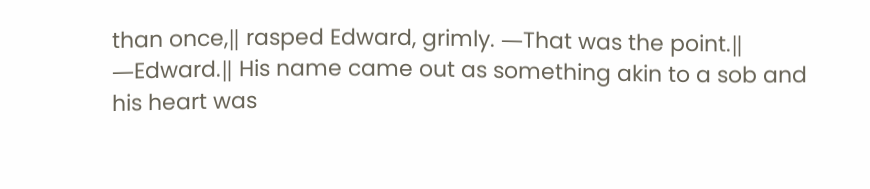than once,‖ rasped Edward, grimly. ―That was the point.‖
―Edward.‖ His name came out as something akin to a sob and his heart was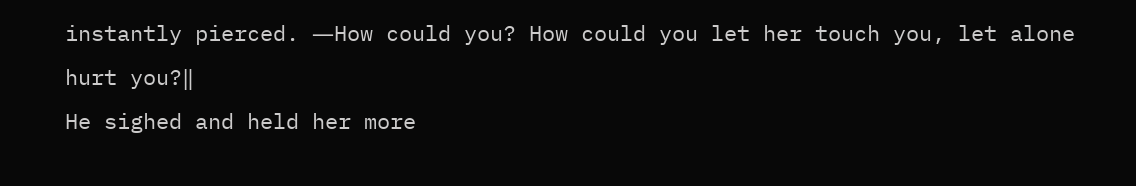instantly pierced. ―How could you? How could you let her touch you, let alone hurt you?‖
He sighed and held her more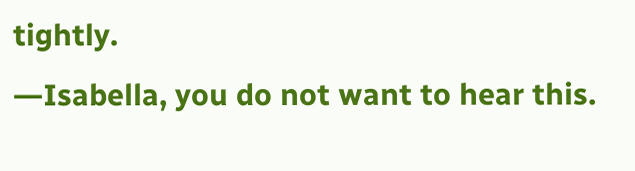tightly.
―Isabella, you do not want to hear this.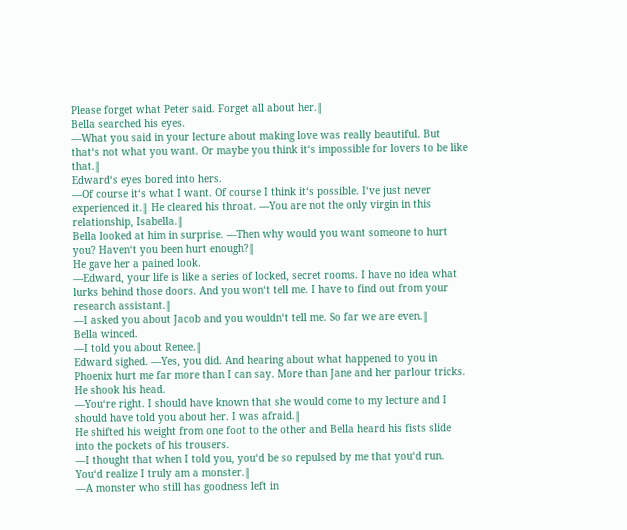Please forget what Peter said. Forget all about her.‖
Bella searched his eyes.
―What you said in your lecture about making love was really beautiful. But that‘s not what you want. Or maybe you think it‘s impossible for lovers to be like that.‖
Edward‘s eyes bored into hers.
―Of course it‘s what I want. Of course I think it‘s possible. I‘ve just never experienced it.‖ He cleared his throat. ―You are not the only virgin in this relationship, Isabella.‖
Bella looked at him in surprise. ―Then why would you want someone to hurt you? Haven‘t you been hurt enough?‖
He gave her a pained look.
―Edward, your life is like a series of locked, secret rooms. I have no idea what lurks behind those doors. And you won‘t tell me. I have to find out from your research assistant.‖
―I asked you about Jacob and you wouldn‘t tell me. So far we are even.‖
Bella winced.
―I told you about Renee.‖
Edward sighed. ―Yes, you did. And hearing about what happened to you in Phoenix hurt me far more than I can say. More than Jane and her parlour tricks.
He shook his head.
―You‘re right. I should have known that she would come to my lecture and I should have told you about her. I was afraid.‖
He shifted his weight from one foot to the other and Bella heard his fists slide into the pockets of his trousers.
―I thought that when I told you, you‘d be so repulsed by me that you‘d run. You‘d realize I truly am a monster.‖
―A monster who still has goodness left in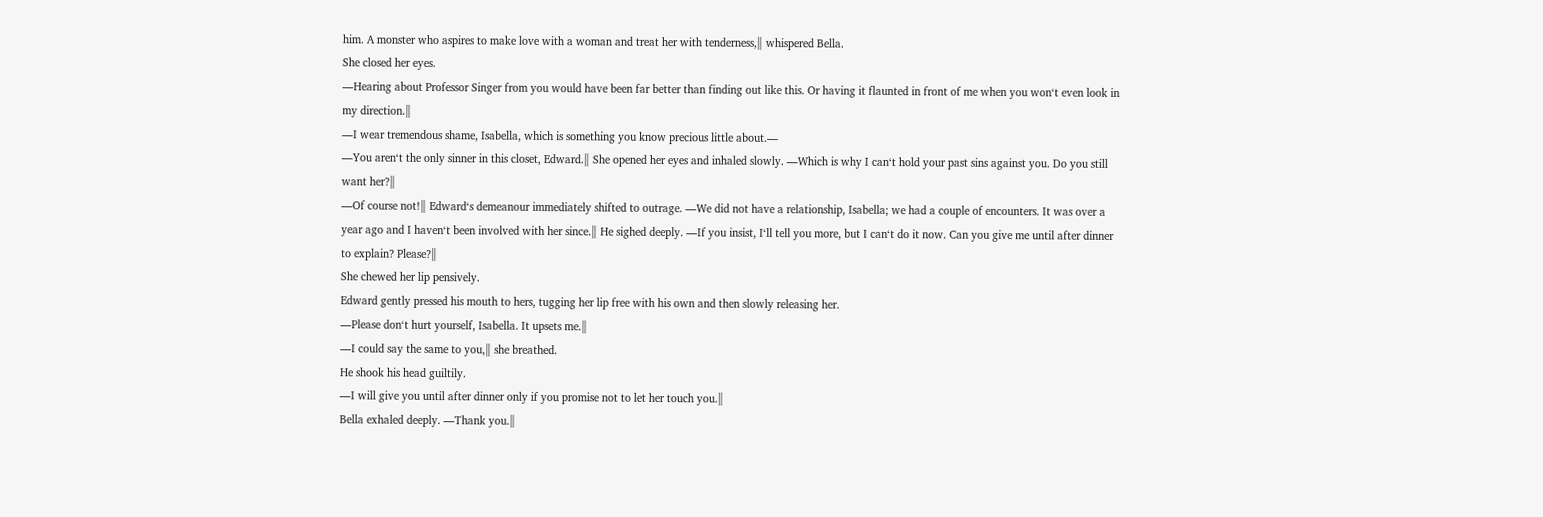him. A monster who aspires to make love with a woman and treat her with tenderness,‖ whispered Bella.
She closed her eyes.
―Hearing about Professor Singer from you would have been far better than finding out like this. Or having it flaunted in front of me when you won‘t even look in my direction.‖
―I wear tremendous shame, Isabella, which is something you know precious little about.―
―You aren‘t the only sinner in this closet, Edward.‖ She opened her eyes and inhaled slowly. ―Which is why I can‘t hold your past sins against you. Do you still want her?‖
―Of course not!‖ Edward‘s demeanour immediately shifted to outrage. ―We did not have a relationship, Isabella; we had a couple of encounters. It was over a year ago and I haven‘t been involved with her since.‖ He sighed deeply. ―If you insist, I‘ll tell you more, but I can‘t do it now. Can you give me until after dinner to explain? Please?‖
She chewed her lip pensively.
Edward gently pressed his mouth to hers, tugging her lip free with his own and then slowly releasing her.
―Please don‘t hurt yourself, Isabella. It upsets me.‖
―I could say the same to you,‖ she breathed.
He shook his head guiltily.
―I will give you until after dinner only if you promise not to let her touch you.‖
Bella exhaled deeply. ―Thank you.‖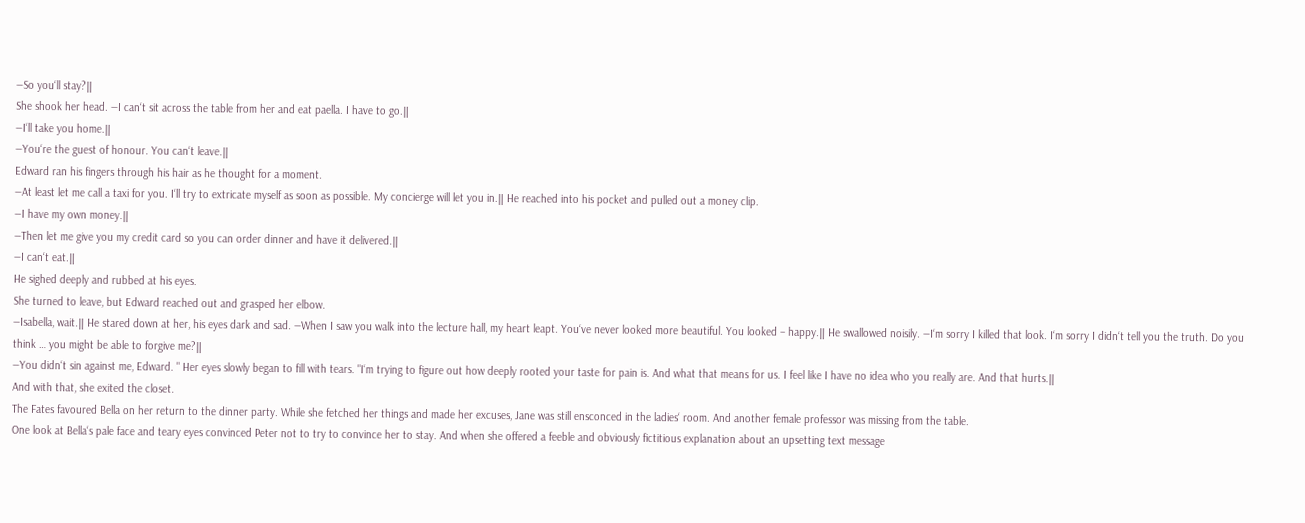―So you‘ll stay?‖
She shook her head. ―I can‘t sit across the table from her and eat paella. I have to go.‖
―I‘ll take you home.‖
―You‘re the guest of honour. You can‘t leave.‖
Edward ran his fingers through his hair as he thought for a moment.
―At least let me call a taxi for you. I‘ll try to extricate myself as soon as possible. My concierge will let you in.‖ He reached into his pocket and pulled out a money clip.
―I have my own money.‖
―Then let me give you my credit card so you can order dinner and have it delivered.‖
―I can‘t eat.‖
He sighed deeply and rubbed at his eyes.
She turned to leave, but Edward reached out and grasped her elbow.
―Isabella, wait.‖ He stared down at her, his eyes dark and sad. ―When I saw you walk into the lecture hall, my heart leapt. You‘ve never looked more beautiful. You looked – happy.‖ He swallowed noisily. ―I‘m sorry I killed that look. I‘m sorry I didn‘t tell you the truth. Do you think … you might be able to forgive me?‖
―You didn‘t sin against me, Edward. " Her eyes slowly began to fill with tears. "I‘m trying to figure out how deeply rooted your taste for pain is. And what that means for us. I feel like I have no idea who you really are. And that hurts.‖
And with that, she exited the closet.
The Fates favoured Bella on her return to the dinner party. While she fetched her things and made her excuses, Jane was still ensconced in the ladies‘ room. And another female professor was missing from the table.
One look at Bella‘s pale face and teary eyes convinced Peter not to try to convince her to stay. And when she offered a feeble and obviously fictitious explanation about an upsetting text message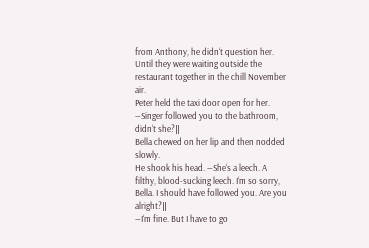from Anthony, he didn‘t question her.
Until they were waiting outside the restaurant together in the chill November air.
Peter held the taxi door open for her.
―Singer followed you to the bathroom, didn‘t she?‖
Bella chewed on her lip and then nodded slowly.
He shook his head. ―She‘s a leech. A filthy, blood-sucking leech. I‘m so sorry, Bella. I should have followed you. Are you alright?‖
―I‘m fine. But I have to go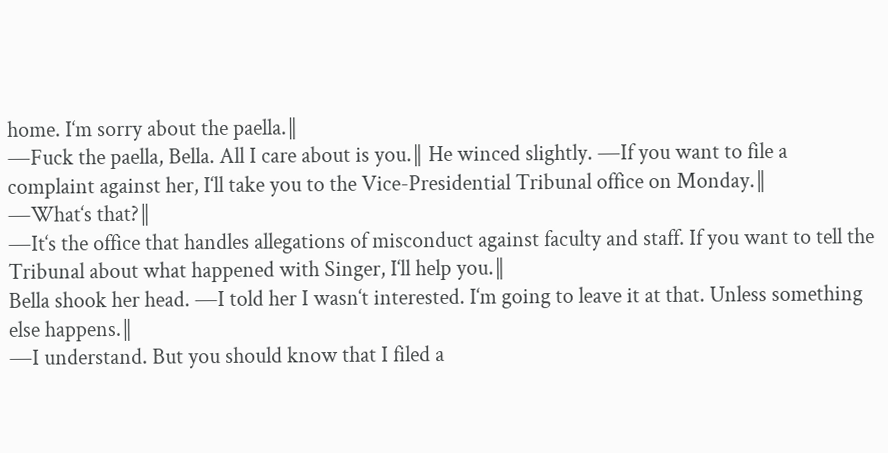home. I‘m sorry about the paella.‖
―Fuck the paella, Bella. All I care about is you.‖ He winced slightly. ―If you want to file a complaint against her, I‘ll take you to the Vice-Presidential Tribunal office on Monday.‖
―What‘s that?‖
―It‘s the office that handles allegations of misconduct against faculty and staff. If you want to tell the Tribunal about what happened with Singer, I‘ll help you.‖
Bella shook her head. ―I told her I wasn‘t interested. I‘m going to leave it at that. Unless something else happens.‖
―I understand. But you should know that I filed a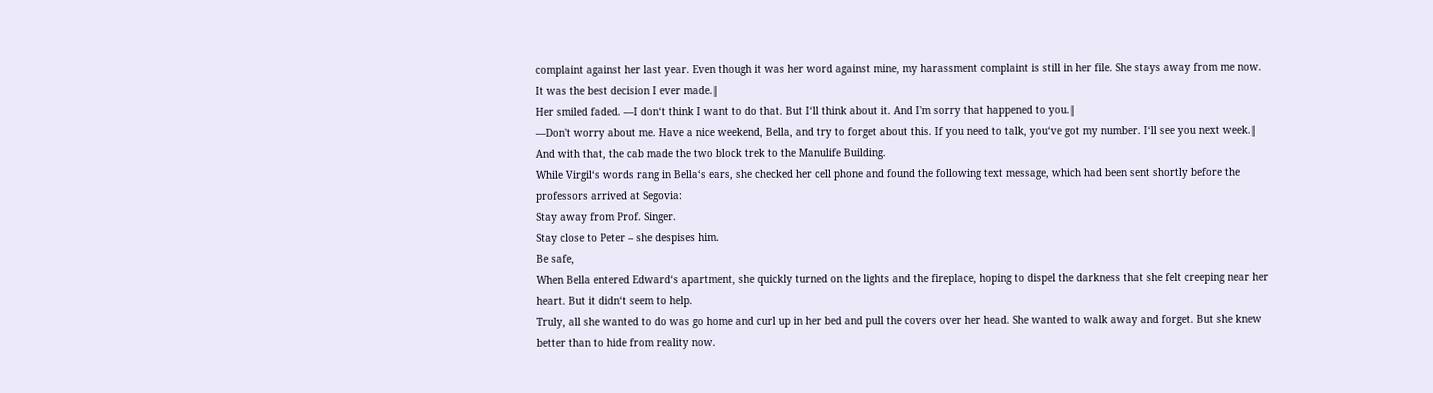complaint against her last year. Even though it was her word against mine, my harassment complaint is still in her file. She stays away from me now. It was the best decision I ever made.‖
Her smiled faded. ―I don‘t think I want to do that. But I‘ll think about it. And I'm sorry that happened to you.‖
―Don't worry about me. Have a nice weekend, Bella, and try to forget about this. If you need to talk, you‘ve got my number. I‘ll see you next week.‖
And with that, the cab made the two block trek to the Manulife Building.
While Virgil‘s words rang in Bella‘s ears, she checked her cell phone and found the following text message, which had been sent shortly before the professors arrived at Segovia:
Stay away from Prof. Singer.
Stay close to Peter – she despises him.
Be safe,
When Bella entered Edward‘s apartment, she quickly turned on the lights and the fireplace, hoping to dispel the darkness that she felt creeping near her heart. But it didn‘t seem to help.
Truly, all she wanted to do was go home and curl up in her bed and pull the covers over her head. She wanted to walk away and forget. But she knew better than to hide from reality now.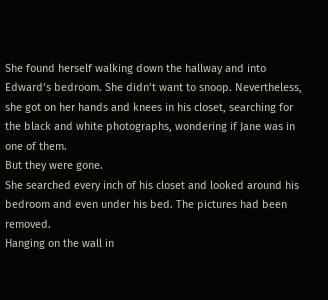She found herself walking down the hallway and into Edward‘s bedroom. She didn‘t want to snoop. Nevertheless, she got on her hands and knees in his closet, searching for the black and white photographs, wondering if Jane was in one of them.
But they were gone.
She searched every inch of his closet and looked around his bedroom and even under his bed. The pictures had been removed.
Hanging on the wall in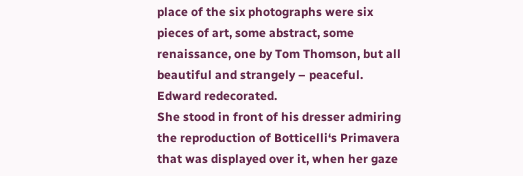place of the six photographs were six pieces of art, some abstract, some renaissance, one by Tom Thomson, but all beautiful and strangely – peaceful.
Edward redecorated.
She stood in front of his dresser admiring the reproduction of Botticelli‘s Primavera that was displayed over it, when her gaze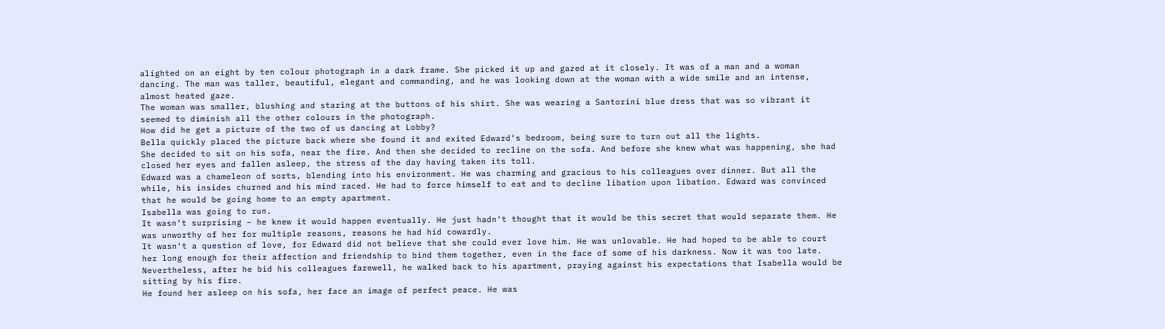alighted on an eight by ten colour photograph in a dark frame. She picked it up and gazed at it closely. It was of a man and a woman dancing. The man was taller, beautiful, elegant and commanding, and he was looking down at the woman with a wide smile and an intense, almost heated gaze.
The woman was smaller, blushing and staring at the buttons of his shirt. She was wearing a Santorini blue dress that was so vibrant it seemed to diminish all the other colours in the photograph.
How did he get a picture of the two of us dancing at Lobby?
Bella quickly placed the picture back where she found it and exited Edward‘s bedroom, being sure to turn out all the lights.
She decided to sit on his sofa, near the fire. And then she decided to recline on the sofa. And before she knew what was happening, she had closed her eyes and fallen asleep, the stress of the day having taken its toll.
Edward was a chameleon of sorts, blending into his environment. He was charming and gracious to his colleagues over dinner. But all the while, his insides churned and his mind raced. He had to force himself to eat and to decline libation upon libation. Edward was convinced that he would be going home to an empty apartment.
Isabella was going to run.
It wasn‘t surprising – he knew it would happen eventually. He just hadn‘t thought that it would be this secret that would separate them. He was unworthy of her for multiple reasons, reasons he had hid cowardly.
It wasn‘t a question of love, for Edward did not believe that she could ever love him. He was unlovable. He had hoped to be able to court her long enough for their affection and friendship to bind them together, even in the face of some of his darkness. Now it was too late.
Nevertheless, after he bid his colleagues farewell, he walked back to his apartment, praying against his expectations that Isabella would be sitting by his fire.
He found her asleep on his sofa, her face an image of perfect peace. He was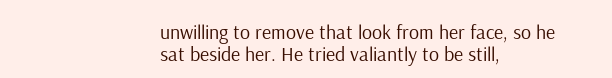unwilling to remove that look from her face, so he sat beside her. He tried valiantly to be still,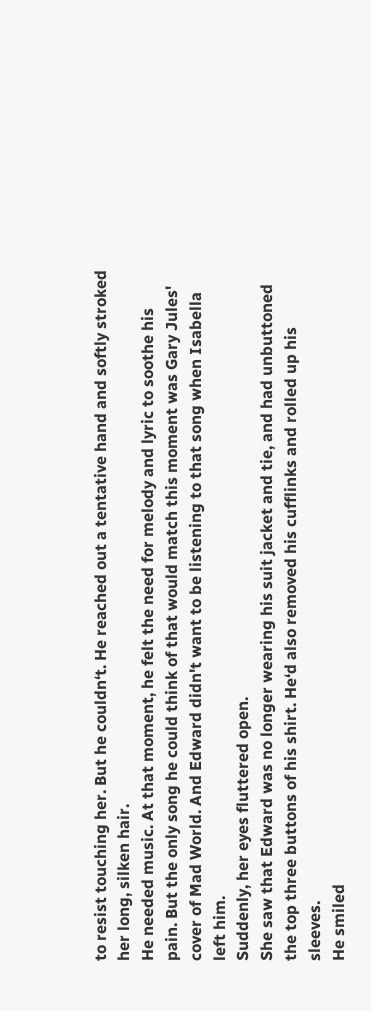to resist touching her. But he couldn‘t. He reached out a tentative hand and softly stroked her long, silken hair.
He needed music. At that moment, he felt the need for melody and lyric to soothe his pain. But the only song he could think of that would match this moment was Gary Jules' cover of Mad World. And Edward didn't want to be listening to that song when Isabella left him.
Suddenly, her eyes fluttered open.
She saw that Edward was no longer wearing his suit jacket and tie, and had unbuttoned the top three buttons of his shirt. He‘d also removed his cufflinks and rolled up his sleeves.
He smiled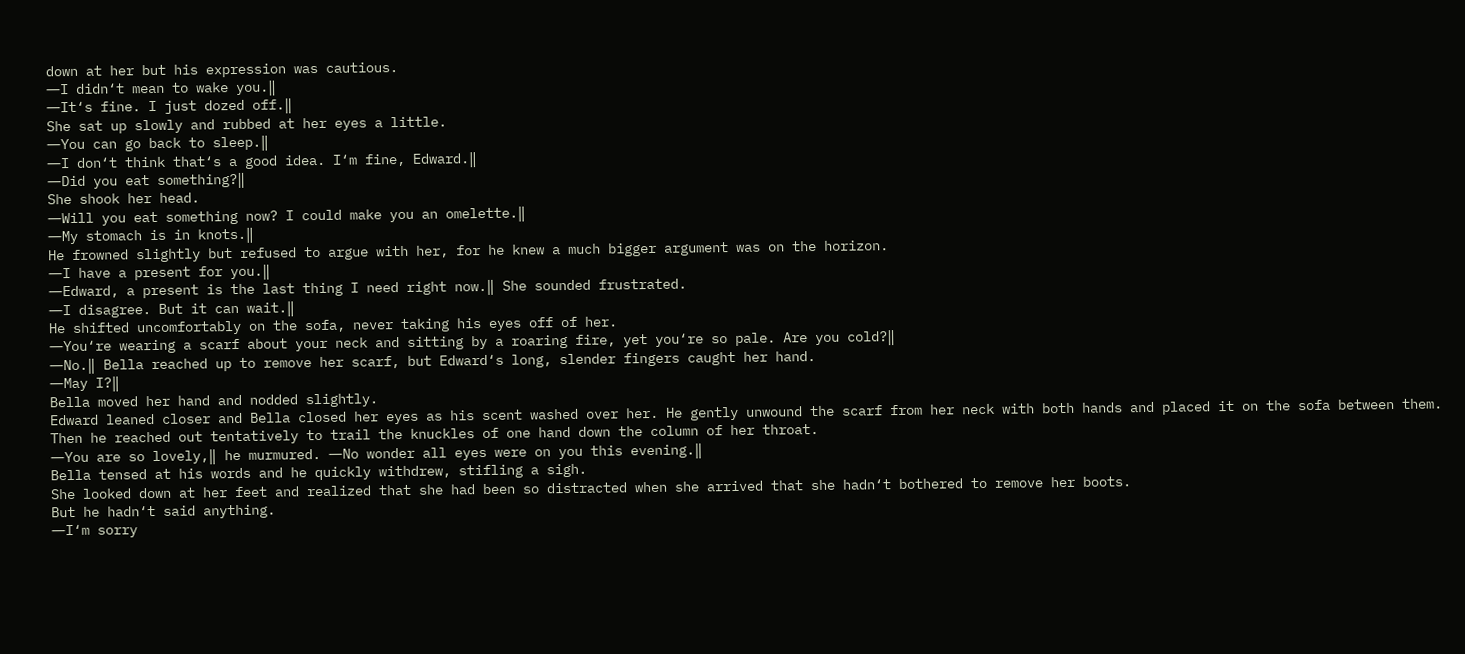down at her but his expression was cautious.
―I didn‘t mean to wake you.‖
―It‘s fine. I just dozed off.‖
She sat up slowly and rubbed at her eyes a little.
―You can go back to sleep.‖
―I don‘t think that‘s a good idea. I‘m fine, Edward.‖
―Did you eat something?‖
She shook her head.
―Will you eat something now? I could make you an omelette.‖
―My stomach is in knots.‖
He frowned slightly but refused to argue with her, for he knew a much bigger argument was on the horizon.
―I have a present for you.‖
―Edward, a present is the last thing I need right now.‖ She sounded frustrated.
―I disagree. But it can wait.‖
He shifted uncomfortably on the sofa, never taking his eyes off of her.
―You‘re wearing a scarf about your neck and sitting by a roaring fire, yet you‘re so pale. Are you cold?‖
―No.‖ Bella reached up to remove her scarf, but Edward‘s long, slender fingers caught her hand.
―May I?‖
Bella moved her hand and nodded slightly.
Edward leaned closer and Bella closed her eyes as his scent washed over her. He gently unwound the scarf from her neck with both hands and placed it on the sofa between them. Then he reached out tentatively to trail the knuckles of one hand down the column of her throat.
―You are so lovely,‖ he murmured. ―No wonder all eyes were on you this evening.‖
Bella tensed at his words and he quickly withdrew, stifling a sigh.
She looked down at her feet and realized that she had been so distracted when she arrived that she hadn‘t bothered to remove her boots.
But he hadn‘t said anything.
―I‘m sorry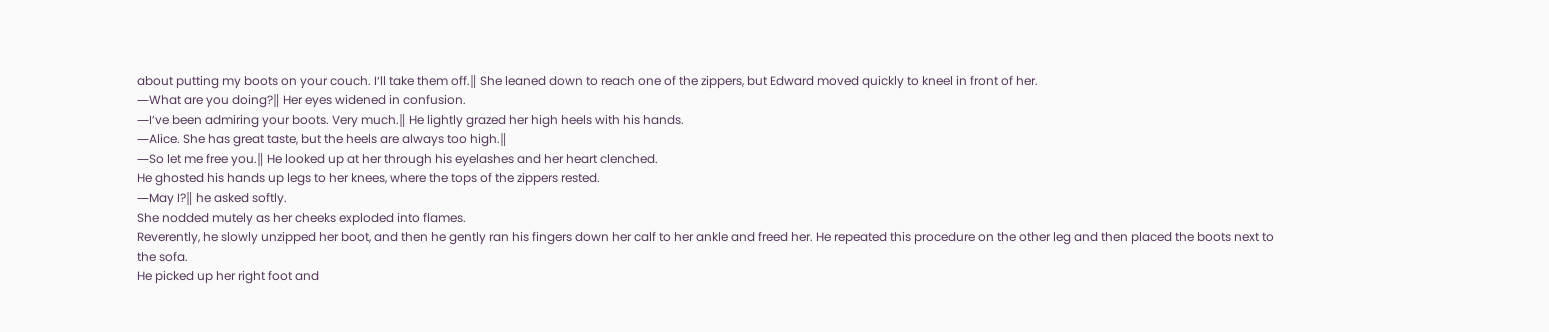about putting my boots on your couch. I‘ll take them off.‖ She leaned down to reach one of the zippers, but Edward moved quickly to kneel in front of her.
―What are you doing?‖ Her eyes widened in confusion.
―I‘ve been admiring your boots. Very much.‖ He lightly grazed her high heels with his hands.
―Alice. She has great taste, but the heels are always too high.‖
―So let me free you.‖ He looked up at her through his eyelashes and her heart clenched.
He ghosted his hands up legs to her knees, where the tops of the zippers rested.
―May I?‖ he asked softly.
She nodded mutely as her cheeks exploded into flames.
Reverently, he slowly unzipped her boot, and then he gently ran his fingers down her calf to her ankle and freed her. He repeated this procedure on the other leg and then placed the boots next to the sofa.
He picked up her right foot and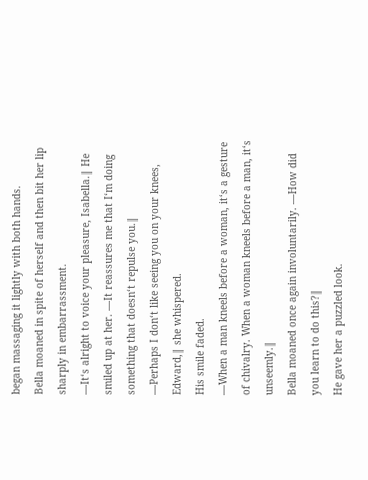began massaging it lightly with both hands.
Bella moaned in spite of herself and then bit her lip sharply in embarrassment.
―It‘s alright to voice your pleasure, Isabella.‖ He smiled up at her. ―It reassures me that I‘m doing something that doesn‘t repulse you.‖
―Perhaps I don‘t like seeing you on your knees, Edward,‖ she whispered.
His smile faded.
―When a man kneels before a woman, it‘s a gesture of chivalry. When a woman kneels before a man, it‘s unseemly.‖
Bella moaned once again involuntarily. ―How did you learn to do this?‖
He gave her a puzzled look.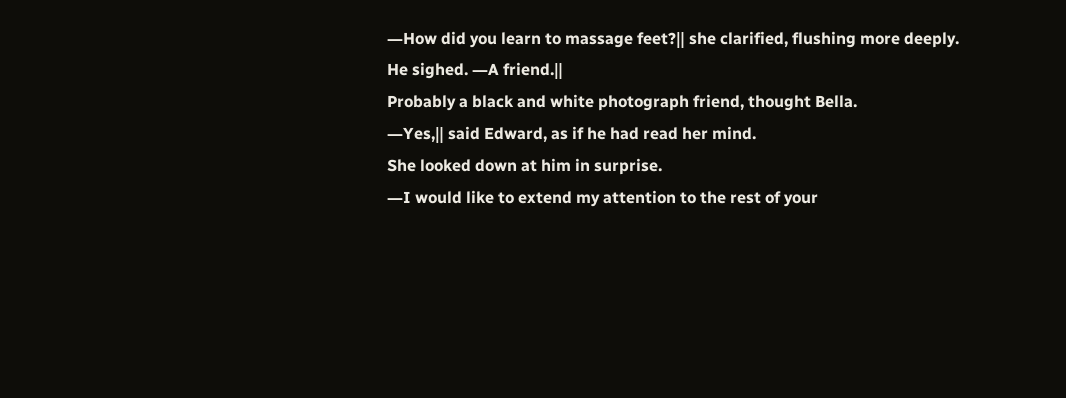―How did you learn to massage feet?‖ she clarified, flushing more deeply.
He sighed. ―A friend.‖
Probably a black and white photograph friend, thought Bella.
―Yes,‖ said Edward, as if he had read her mind.
She looked down at him in surprise.
―I would like to extend my attention to the rest of your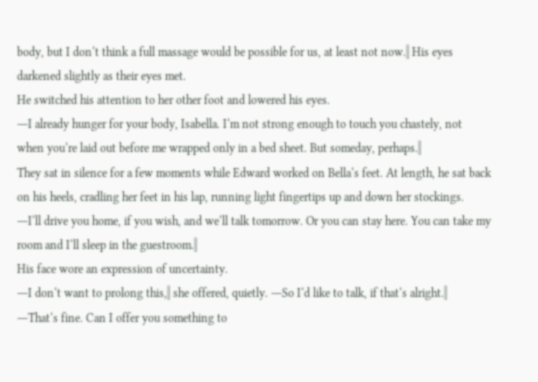body, but I don‘t think a full massage would be possible for us, at least not now.‖ His eyes darkened slightly as their eyes met.
He switched his attention to her other foot and lowered his eyes.
―I already hunger for your body, Isabella. I‘m not strong enough to touch you chastely, not when you‘re laid out before me wrapped only in a bed sheet. But someday, perhaps.‖
They sat in silence for a few moments while Edward worked on Bella‘s feet. At length, he sat back on his heels, cradling her feet in his lap, running light fingertips up and down her stockings.
―I‘ll drive you home, if you wish, and we‘ll talk tomorrow. Or you can stay here. You can take my room and I‘ll sleep in the guestroom.‖
His face wore an expression of uncertainty.
―I don‘t want to prolong this,‖ she offered, quietly. ―So I‘d like to talk, if that‘s alright.‖
―That‘s fine. Can I offer you something to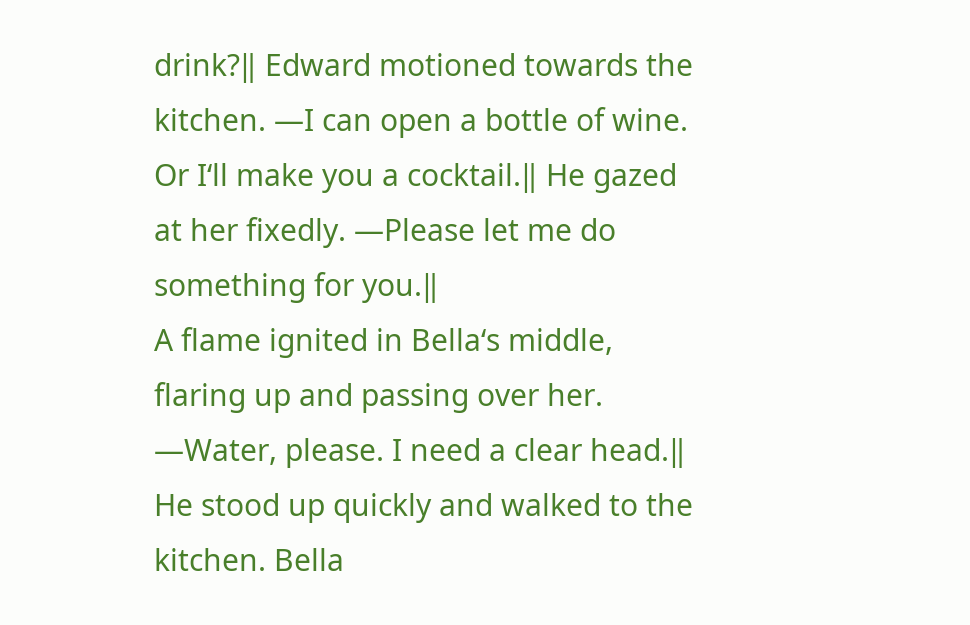drink?‖ Edward motioned towards the kitchen. ―I can open a bottle of wine. Or I‘ll make you a cocktail.‖ He gazed at her fixedly. ―Please let me do something for you.‖
A flame ignited in Bella‘s middle, flaring up and passing over her.
―Water, please. I need a clear head.‖
He stood up quickly and walked to the kitchen. Bella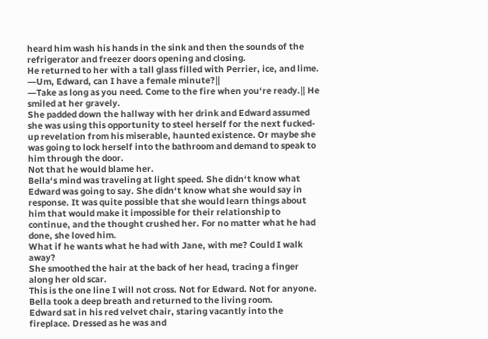heard him wash his hands in the sink and then the sounds of the refrigerator and freezer doors opening and closing.
He returned to her with a tall glass filled with Perrier, ice, and lime.
―Um, Edward, can I have a female minute?‖
―Take as long as you need. Come to the fire when you‘re ready.‖ He smiled at her gravely.
She padded down the hallway with her drink and Edward assumed she was using this opportunity to steel herself for the next fucked-up revelation from his miserable, haunted existence. Or maybe she was going to lock herself into the bathroom and demand to speak to him through the door.
Not that he would blame her.
Bella‘s mind was traveling at light speed. She didn‘t know what Edward was going to say. She didn‘t know what she would say in response. It was quite possible that she would learn things about him that would make it impossible for their relationship to continue, and the thought crushed her. For no matter what he had done, she loved him.
What if he wants what he had with Jane, with me? Could I walk away?
She smoothed the hair at the back of her head, tracing a finger along her old scar.
This is the one line I will not cross. Not for Edward. Not for anyone.
Bella took a deep breath and returned to the living room.
Edward sat in his red velvet chair, staring vacantly into the fireplace. Dressed as he was and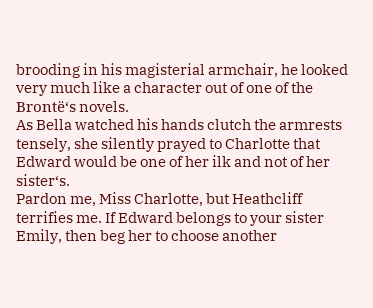brooding in his magisterial armchair, he looked very much like a character out of one of the Brontë‘s novels.
As Bella watched his hands clutch the armrests tensely, she silently prayed to Charlotte that Edward would be one of her ilk and not of her sister‘s.
Pardon me, Miss Charlotte, but Heathcliff terrifies me. If Edward belongs to your sister Emily, then beg her to choose another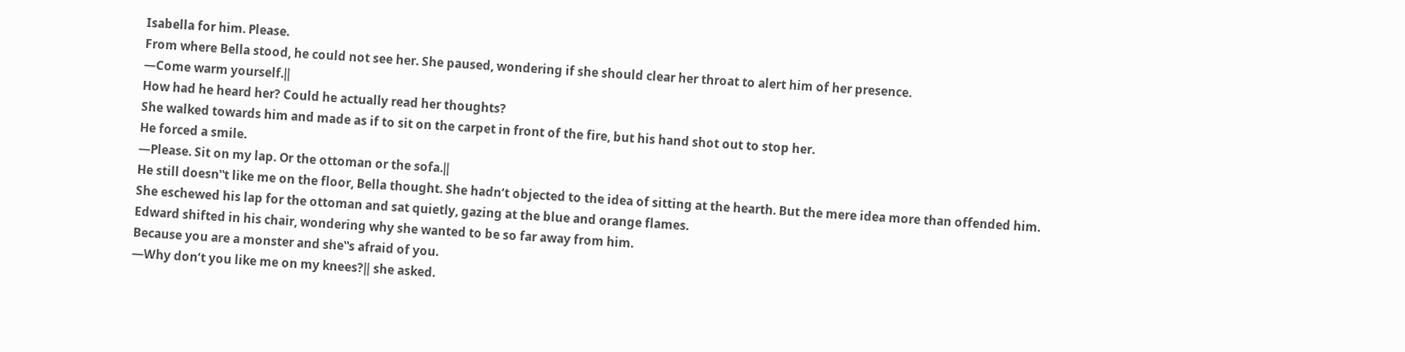Isabella for him. Please.
From where Bella stood, he could not see her. She paused, wondering if she should clear her throat to alert him of her presence.
―Come warm yourself.‖
How had he heard her? Could he actually read her thoughts?
She walked towards him and made as if to sit on the carpet in front of the fire, but his hand shot out to stop her.
He forced a smile.
―Please. Sit on my lap. Or the ottoman or the sofa.‖
He still doesn‟t like me on the floor, Bella thought. She hadn‘t objected to the idea of sitting at the hearth. But the mere idea more than offended him.
She eschewed his lap for the ottoman and sat quietly, gazing at the blue and orange flames.
Edward shifted in his chair, wondering why she wanted to be so far away from him.
Because you are a monster and she‟s afraid of you.
―Why don‘t you like me on my knees?‖ she asked.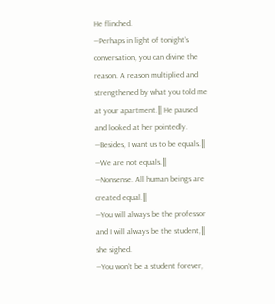He flinched.
―Perhaps in light of tonight‘s conversation, you can divine the reason. A reason multiplied and strengthened by what you told me at your apartment.‖ He paused and looked at her pointedly. ―Besides, I want us to be equals.‖
―We are not equals.‖
―Nonsense. All human beings are created equal.‖
―You will always be the professor and I will always be the student,‖ she sighed.
―You won‘t be a student forever,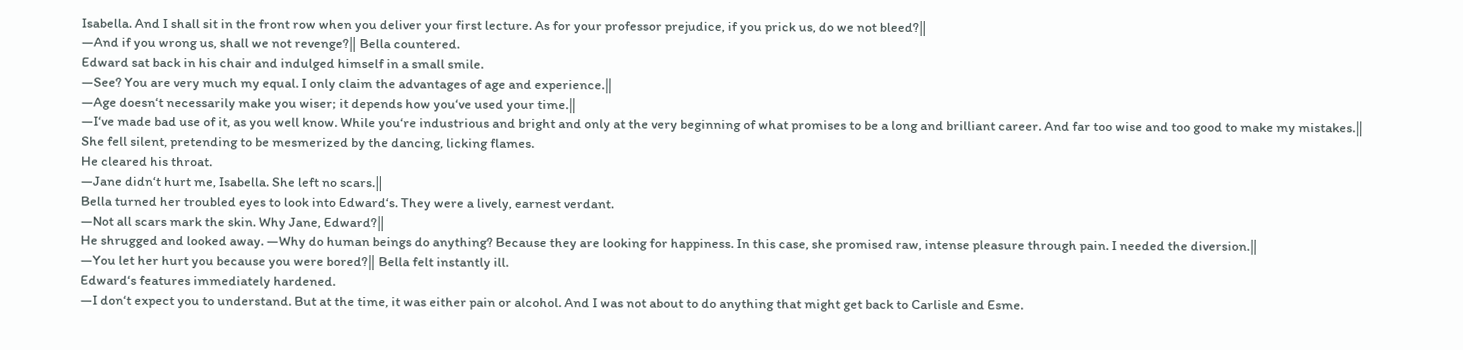Isabella. And I shall sit in the front row when you deliver your first lecture. As for your professor prejudice, if you prick us, do we not bleed?‖
―And if you wrong us, shall we not revenge?‖ Bella countered.
Edward sat back in his chair and indulged himself in a small smile.
―See? You are very much my equal. I only claim the advantages of age and experience.‖
―Age doesn‘t necessarily make you wiser; it depends how you‘ve used your time.‖
―I‘ve made bad use of it, as you well know. While you‘re industrious and bright and only at the very beginning of what promises to be a long and brilliant career. And far too wise and too good to make my mistakes.‖
She fell silent, pretending to be mesmerized by the dancing, licking flames.
He cleared his throat.
―Jane didn‘t hurt me, Isabella. She left no scars.‖
Bella turned her troubled eyes to look into Edward‘s. They were a lively, earnest verdant.
―Not all scars mark the skin. Why Jane, Edward?‖
He shrugged and looked away. ―Why do human beings do anything? Because they are looking for happiness. In this case, she promised raw, intense pleasure through pain. I needed the diversion.‖
―You let her hurt you because you were bored?‖ Bella felt instantly ill.
Edward‘s features immediately hardened.
―I don‘t expect you to understand. But at the time, it was either pain or alcohol. And I was not about to do anything that might get back to Carlisle and Esme.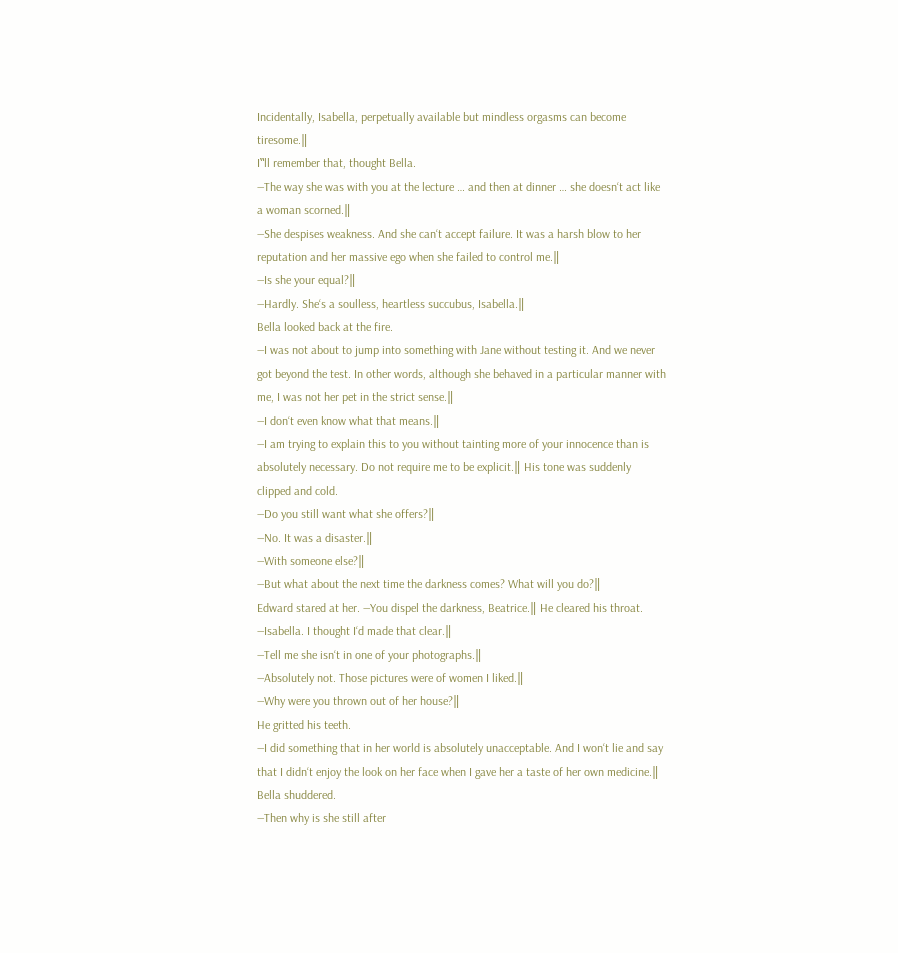Incidentally, Isabella, perpetually available but mindless orgasms can become tiresome.‖
I‟ll remember that, thought Bella.
―The way she was with you at the lecture … and then at dinner … she doesn‘t act like a woman scorned.‖
―She despises weakness. And she can‘t accept failure. It was a harsh blow to her reputation and her massive ego when she failed to control me.‖
―Is she your equal?‖
―Hardly. She‘s a soulless, heartless succubus, Isabella.‖
Bella looked back at the fire.
―I was not about to jump into something with Jane without testing it. And we never got beyond the test. In other words, although she behaved in a particular manner with me, I was not her pet in the strict sense.‖
―I don‘t even know what that means.‖
―I am trying to explain this to you without tainting more of your innocence than is absolutely necessary. Do not require me to be explicit.‖ His tone was suddenly clipped and cold.
―Do you still want what she offers?‖
―No. It was a disaster.‖
―With someone else?‖
―But what about the next time the darkness comes? What will you do?‖
Edward stared at her. ―You dispel the darkness, Beatrice.‖ He cleared his throat. ―Isabella. I thought I‘d made that clear.‖
―Tell me she isn‘t in one of your photographs.‖
―Absolutely not. Those pictures were of women I liked.‖
―Why were you thrown out of her house?‖
He gritted his teeth.
―I did something that in her world is absolutely unacceptable. And I won‘t lie and say that I didn‘t enjoy the look on her face when I gave her a taste of her own medicine.‖
Bella shuddered.
―Then why is she still after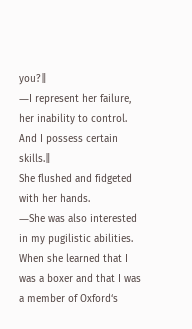you?‖
―I represent her failure, her inability to control. And I possess certain skills.‖
She flushed and fidgeted with her hands.
―She was also interested in my pugilistic abilities. When she learned that I was a boxer and that I was a member of Oxford‘s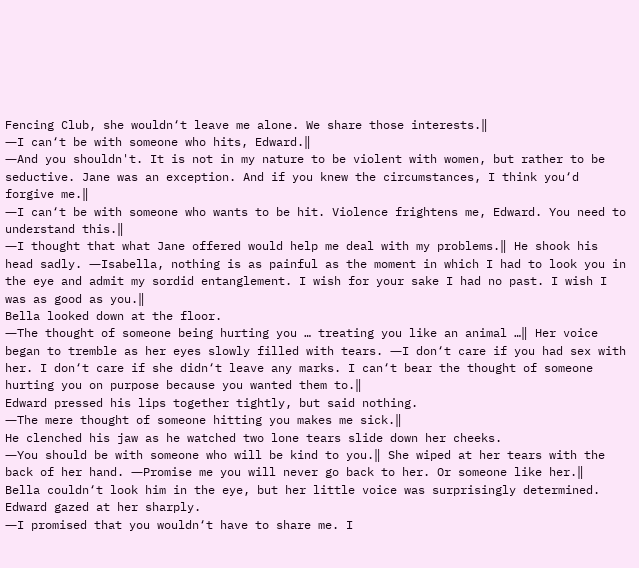Fencing Club, she wouldn‘t leave me alone. We share those interests.‖
―I can‘t be with someone who hits, Edward.‖
―And you shouldn't. It is not in my nature to be violent with women, but rather to be seductive. Jane was an exception. And if you knew the circumstances, I think you‘d forgive me.‖
―I can‘t be with someone who wants to be hit. Violence frightens me, Edward. You need to understand this.‖
―I thought that what Jane offered would help me deal with my problems.‖ He shook his head sadly. ―Isabella, nothing is as painful as the moment in which I had to look you in the eye and admit my sordid entanglement. I wish for your sake I had no past. I wish I was as good as you.‖
Bella looked down at the floor.
―The thought of someone being hurting you … treating you like an animal …‖ Her voice began to tremble as her eyes slowly filled with tears. ―I don‘t care if you had sex with her. I don‘t care if she didn‘t leave any marks. I can‘t bear the thought of someone hurting you on purpose because you wanted them to.‖
Edward pressed his lips together tightly, but said nothing.
―The mere thought of someone hitting you makes me sick.‖
He clenched his jaw as he watched two lone tears slide down her cheeks.
―You should be with someone who will be kind to you.‖ She wiped at her tears with the back of her hand. ―Promise me you will never go back to her. Or someone like her.‖
Bella couldn‘t look him in the eye, but her little voice was surprisingly determined.
Edward gazed at her sharply.
―I promised that you wouldn‘t have to share me. I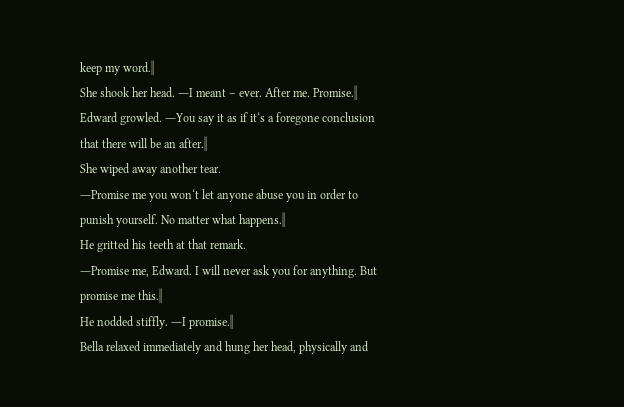keep my word.‖
She shook her head. ―I meant – ever. After me. Promise.‖
Edward growled. ―You say it as if it‘s a foregone conclusion that there will be an after.‖
She wiped away another tear.
―Promise me you won‘t let anyone abuse you in order to punish yourself. No matter what happens.‖
He gritted his teeth at that remark.
―Promise me, Edward. I will never ask you for anything. But promise me this.‖
He nodded stiffly. ―I promise.‖
Bella relaxed immediately and hung her head, physically and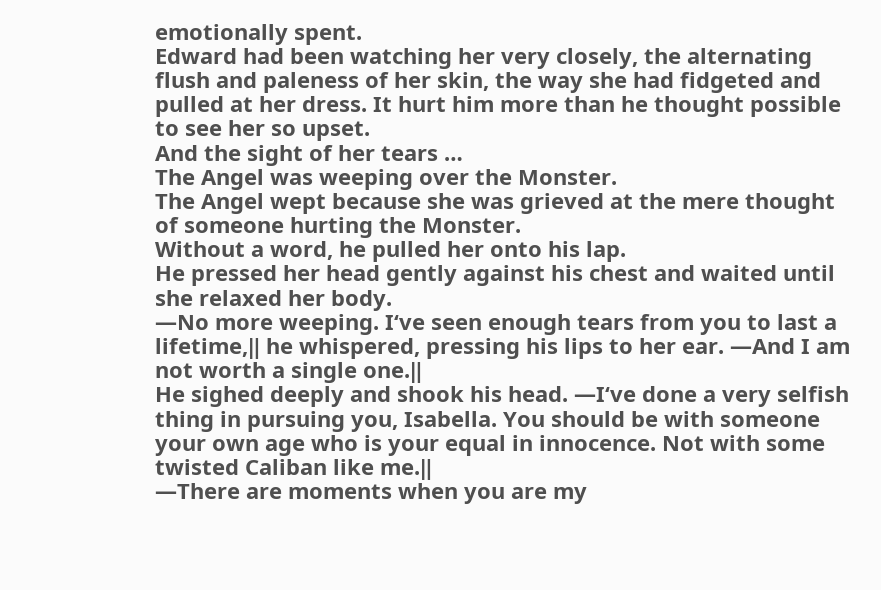emotionally spent.
Edward had been watching her very closely, the alternating flush and paleness of her skin, the way she had fidgeted and pulled at her dress. It hurt him more than he thought possible to see her so upset.
And the sight of her tears …
The Angel was weeping over the Monster.
The Angel wept because she was grieved at the mere thought of someone hurting the Monster.
Without a word, he pulled her onto his lap.
He pressed her head gently against his chest and waited until she relaxed her body.
―No more weeping. I‘ve seen enough tears from you to last a lifetime,‖ he whispered, pressing his lips to her ear. ―And I am not worth a single one.‖
He sighed deeply and shook his head. ―I‘ve done a very selfish thing in pursuing you, Isabella. You should be with someone your own age who is your equal in innocence. Not with some twisted Caliban like me.‖
―There are moments when you are my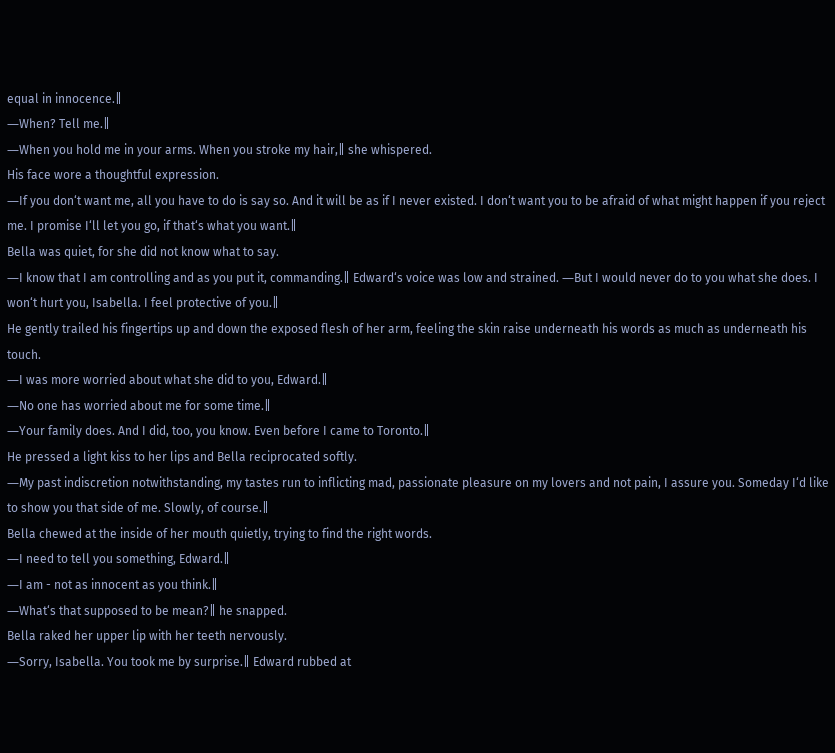equal in innocence.‖
―When? Tell me.‖
―When you hold me in your arms. When you stroke my hair,‖ she whispered.
His face wore a thoughtful expression.
―If you don‘t want me, all you have to do is say so. And it will be as if I never existed. I don‘t want you to be afraid of what might happen if you reject me. I promise I‘ll let you go, if that‘s what you want.‖
Bella was quiet, for she did not know what to say.
―I know that I am controlling and as you put it, commanding.‖ Edward‘s voice was low and strained. ―But I would never do to you what she does. I won‘t hurt you, Isabella. I feel protective of you.‖
He gently trailed his fingertips up and down the exposed flesh of her arm, feeling the skin raise underneath his words as much as underneath his touch.
―I was more worried about what she did to you, Edward.‖
―No one has worried about me for some time.‖
―Your family does. And I did, too, you know. Even before I came to Toronto.‖
He pressed a light kiss to her lips and Bella reciprocated softly.
―My past indiscretion notwithstanding, my tastes run to inflicting mad, passionate pleasure on my lovers and not pain, I assure you. Someday I‘d like to show you that side of me. Slowly, of course.‖
Bella chewed at the inside of her mouth quietly, trying to find the right words.
―I need to tell you something, Edward.‖
―I am - not as innocent as you think.‖
―What‘s that supposed to be mean?‖ he snapped.
Bella raked her upper lip with her teeth nervously.
―Sorry, Isabella. You took me by surprise.‖ Edward rubbed at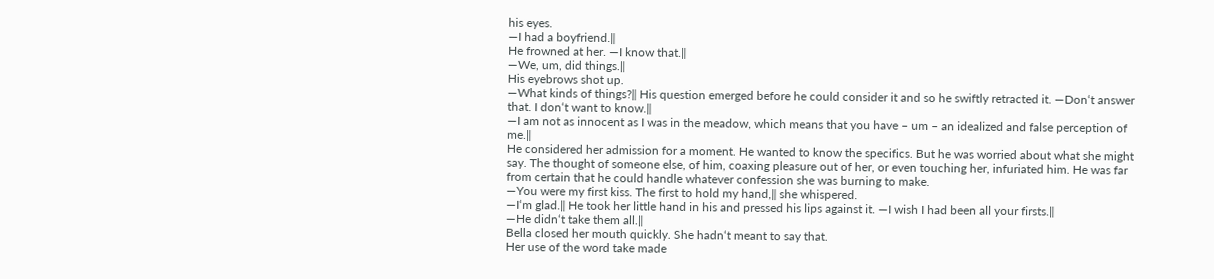his eyes.
―I had a boyfriend.‖
He frowned at her. ―I know that.‖
―We, um, did things.‖
His eyebrows shot up.
―What kinds of things?‖ His question emerged before he could consider it and so he swiftly retracted it. ―Don‘t answer that. I don‘t want to know.‖
―I am not as innocent as I was in the meadow, which means that you have – um – an idealized and false perception of me.‖
He considered her admission for a moment. He wanted to know the specifics. But he was worried about what she might say. The thought of someone else, of him, coaxing pleasure out of her, or even touching her, infuriated him. He was far from certain that he could handle whatever confession she was burning to make.
―You were my first kiss. The first to hold my hand,‖ she whispered.
―I‘m glad.‖ He took her little hand in his and pressed his lips against it. ―I wish I had been all your firsts.‖
―He didn‘t take them all.‖
Bella closed her mouth quickly. She hadn‘t meant to say that.
Her use of the word take made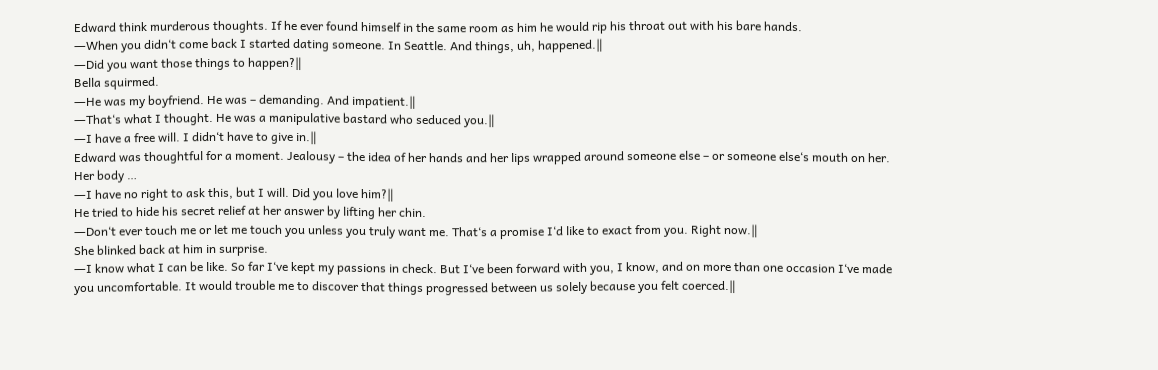Edward think murderous thoughts. If he ever found himself in the same room as him he would rip his throat out with his bare hands.
―When you didn‘t come back I started dating someone. In Seattle. And things, uh, happened.‖
―Did you want those things to happen?‖
Bella squirmed.
―He was my boyfriend. He was – demanding. And impatient.‖
―That‘s what I thought. He was a manipulative bastard who seduced you.‖
―I have a free will. I didn‘t have to give in.‖
Edward was thoughtful for a moment. Jealousy – the idea of her hands and her lips wrapped around someone else – or someone else‘s mouth on her. Her body …
―I have no right to ask this, but I will. Did you love him?‖
He tried to hide his secret relief at her answer by lifting her chin.
―Don‘t ever touch me or let me touch you unless you truly want me. That‘s a promise I‘d like to exact from you. Right now.‖
She blinked back at him in surprise.
―I know what I can be like. So far I‘ve kept my passions in check. But I‘ve been forward with you, I know, and on more than one occasion I‘ve made you uncomfortable. It would trouble me to discover that things progressed between us solely because you felt coerced.‖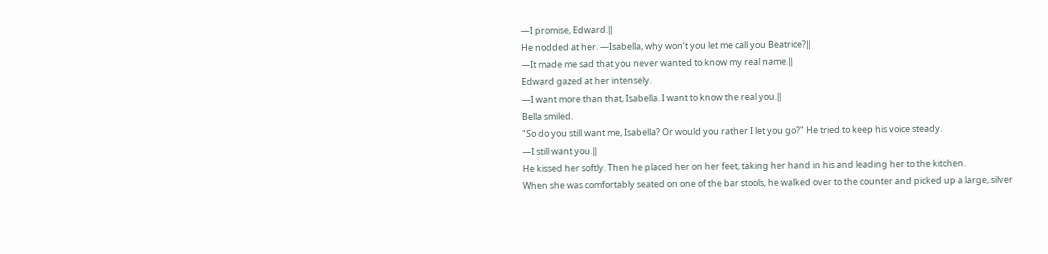―I promise, Edward.‖
He nodded at her. ―Isabella, why won‘t you let me call you Beatrice?‖
―It made me sad that you never wanted to know my real name.‖
Edward gazed at her intensely.
―I want more than that, Isabella. I want to know the real you.‖
Bella smiled.
"So do you still want me, Isabella? Or would you rather I let you go?" He tried to keep his voice steady.
―I still want you.‖
He kissed her softly. Then he placed her on her feet, taking her hand in his and leading her to the kitchen.
When she was comfortably seated on one of the bar stools, he walked over to the counter and picked up a large, silver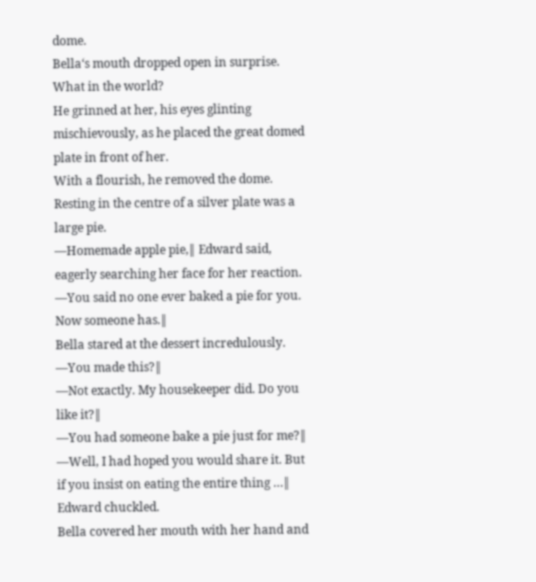dome.
Bella‘s mouth dropped open in surprise.
What in the world?
He grinned at her, his eyes glinting mischievously, as he placed the great domed plate in front of her.
With a flourish, he removed the dome.
Resting in the centre of a silver plate was a large pie.
―Homemade apple pie,‖ Edward said, eagerly searching her face for her reaction.
―You said no one ever baked a pie for you. Now someone has.‖
Bella stared at the dessert incredulously.
―You made this?‖
―Not exactly. My housekeeper did. Do you like it?‖
―You had someone bake a pie just for me?‖
―Well, I had hoped you would share it. But if you insist on eating the entire thing …‖ Edward chuckled.
Bella covered her mouth with her hand and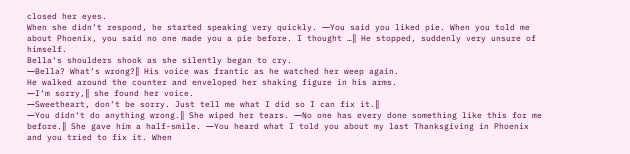closed her eyes.
When she didn‘t respond, he started speaking very quickly. ―You said you liked pie. When you told me about Phoenix, you said no one made you a pie before. I thought …‖ He stopped, suddenly very unsure of himself.
Bella‘s shoulders shook as she silently began to cry.
―Bella? What‘s wrong?‖ His voice was frantic as he watched her weep again.
He walked around the counter and enveloped her shaking figure in his arms.
―I‘m sorry,‖ she found her voice.
―Sweetheart, don‘t be sorry. Just tell me what I did so I can fix it.‖
―You didn‘t do anything wrong.‖ She wiped her tears. ―No one has every done something like this for me before.‖ She gave him a half-smile. ―You heard what I told you about my last Thanksgiving in Phoenix and you tried to fix it. When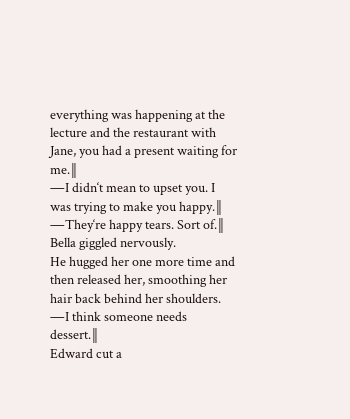everything was happening at the lecture and the restaurant with Jane, you had a present waiting for me.‖
―I didn‘t mean to upset you. I was trying to make you happy.‖
―They‘re happy tears. Sort of.‖ Bella giggled nervously.
He hugged her one more time and then released her, smoothing her hair back behind her shoulders.
―I think someone needs dessert.‖
Edward cut a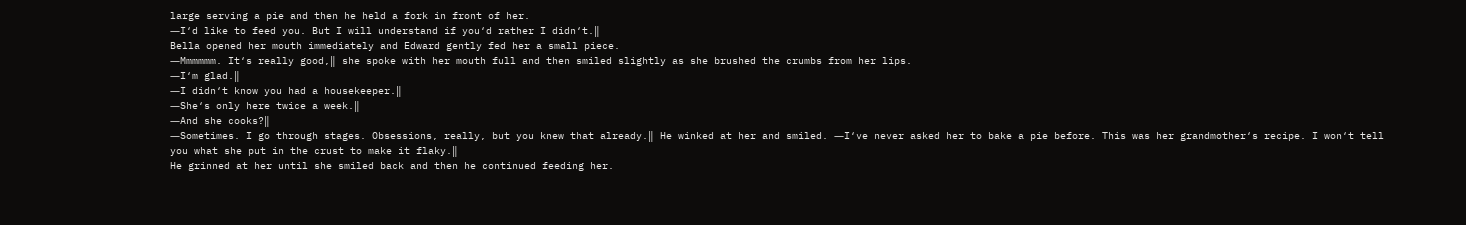large serving a pie and then he held a fork in front of her.
―I‘d like to feed you. But I will understand if you‘d rather I didn‘t.‖
Bella opened her mouth immediately and Edward gently fed her a small piece.
―Mmmmmm. It‘s really good,‖ she spoke with her mouth full and then smiled slightly as she brushed the crumbs from her lips.
―I‘m glad.‖
―I didn‘t know you had a housekeeper.‖
―She‘s only here twice a week.‖
―And she cooks?‖
―Sometimes. I go through stages. Obsessions, really, but you knew that already.‖ He winked at her and smiled. ―I‘ve never asked her to bake a pie before. This was her grandmother‘s recipe. I won‘t tell you what she put in the crust to make it flaky.‖
He grinned at her until she smiled back and then he continued feeding her.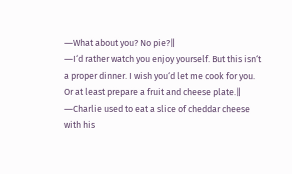―What about you? No pie?‖
―I‘d rather watch you enjoy yourself. But this isn‘t a proper dinner. I wish you‘d let me cook for you. Or at least prepare a fruit and cheese plate.‖
―Charlie used to eat a slice of cheddar cheese with his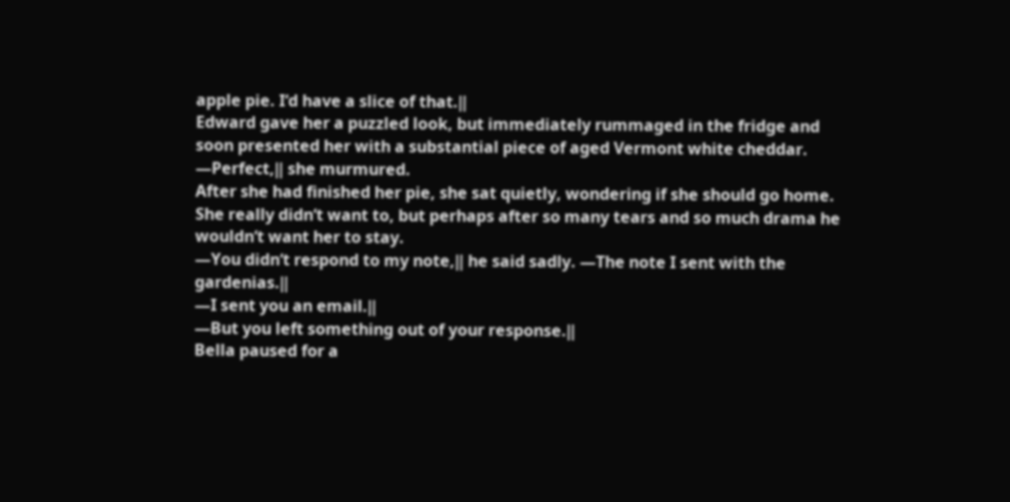apple pie. I‘d have a slice of that.‖
Edward gave her a puzzled look, but immediately rummaged in the fridge and soon presented her with a substantial piece of aged Vermont white cheddar.
―Perfect,‖ she murmured.
After she had finished her pie, she sat quietly, wondering if she should go home. She really didn‘t want to, but perhaps after so many tears and so much drama he wouldn‘t want her to stay.
―You didn‘t respond to my note,‖ he said sadly. ―The note I sent with the gardenias.‖
―I sent you an email.‖
―But you left something out of your response.‖
Bella paused for a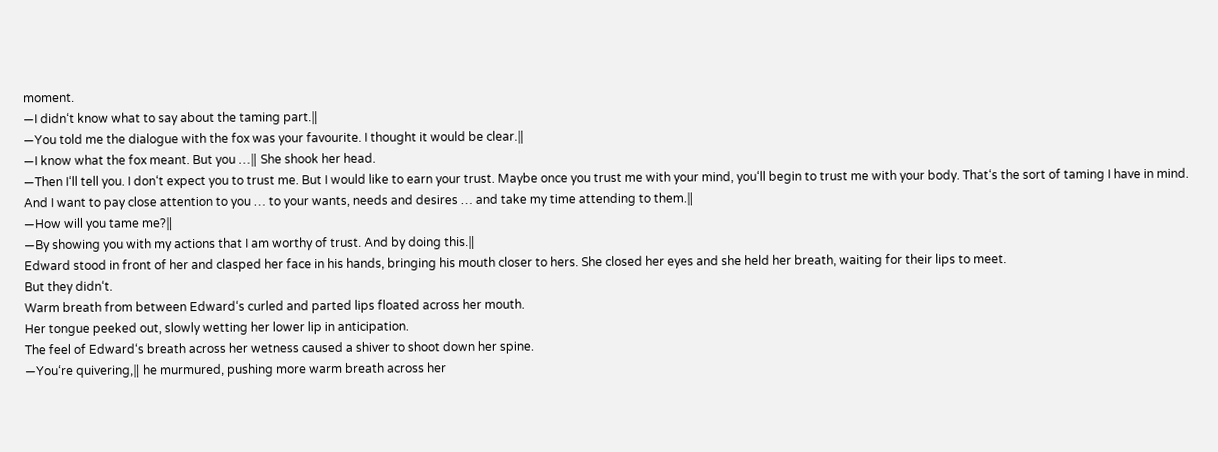moment.
―I didn‘t know what to say about the taming part.‖
―You told me the dialogue with the fox was your favourite. I thought it would be clear.‖
―I know what the fox meant. But you …‖ She shook her head.
―Then I‘ll tell you. I don‘t expect you to trust me. But I would like to earn your trust. Maybe once you trust me with your mind, you‘ll begin to trust me with your body. That‘s the sort of taming I have in mind. And I want to pay close attention to you … to your wants, needs and desires … and take my time attending to them.‖
―How will you tame me?‖
―By showing you with my actions that I am worthy of trust. And by doing this.‖
Edward stood in front of her and clasped her face in his hands, bringing his mouth closer to hers. She closed her eyes and she held her breath, waiting for their lips to meet.
But they didn‘t.
Warm breath from between Edward‘s curled and parted lips floated across her mouth.
Her tongue peeked out, slowly wetting her lower lip in anticipation.
The feel of Edward‘s breath across her wetness caused a shiver to shoot down her spine.
―You‘re quivering,‖ he murmured, pushing more warm breath across her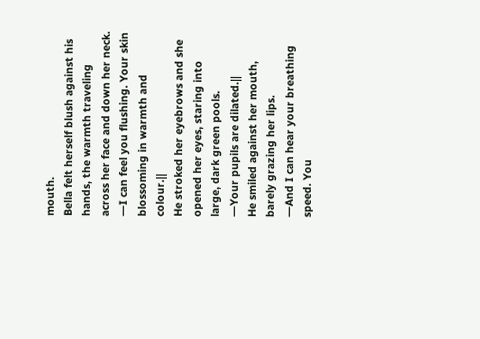mouth.
Bella felt herself blush against his hands, the warmth traveling across her face and down her neck.
―I can feel you flushing. Your skin blossoming in warmth and colour.‖
He stroked her eyebrows and she opened her eyes, staring into large, dark green pools.
―Your pupils are dilated.‖
He smiled against her mouth, barely grazing her lips.
―And I can hear your breathing speed. You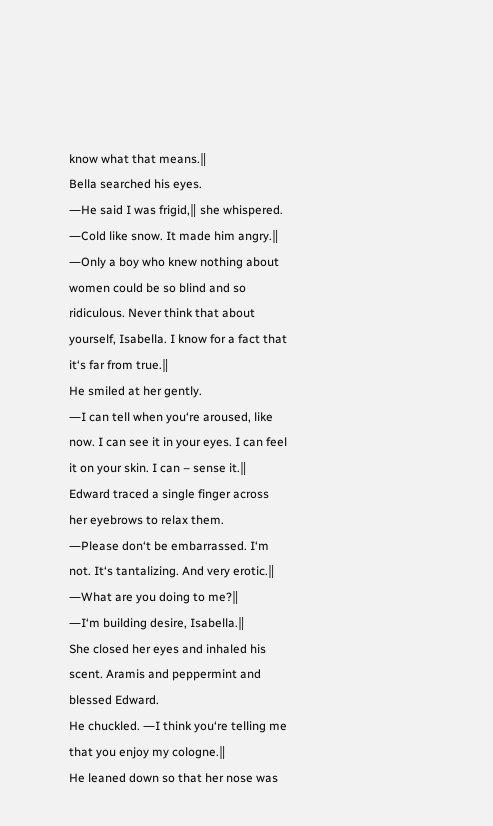know what that means.‖
Bella searched his eyes.
―He said I was frigid,‖ she whispered. ―Cold like snow. It made him angry.‖
―Only a boy who knew nothing about women could be so blind and so ridiculous. Never think that about yourself, Isabella. I know for a fact that it‘s far from true.‖
He smiled at her gently.
―I can tell when you‘re aroused, like now. I can see it in your eyes. I can feel it on your skin. I can – sense it.‖
Edward traced a single finger across her eyebrows to relax them.
―Please don‘t be embarrassed. I‘m not. It‘s tantalizing. And very erotic.‖
―What are you doing to me?‖
―I‘m building desire, Isabella.‖
She closed her eyes and inhaled his scent. Aramis and peppermint and blessed Edward.
He chuckled. ―I think you‘re telling me that you enjoy my cologne.‖
He leaned down so that her nose was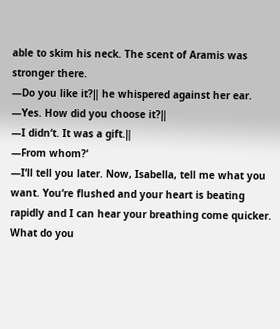able to skim his neck. The scent of Aramis was stronger there.
―Do you like it?‖ he whispered against her ear.
―Yes. How did you choose it?‖
―I didn‘t. It was a gift.‖
―From whom?‘
―I‘ll tell you later. Now, Isabella, tell me what you want. You‘re flushed and your heart is beating rapidly and I can hear your breathing come quicker. What do you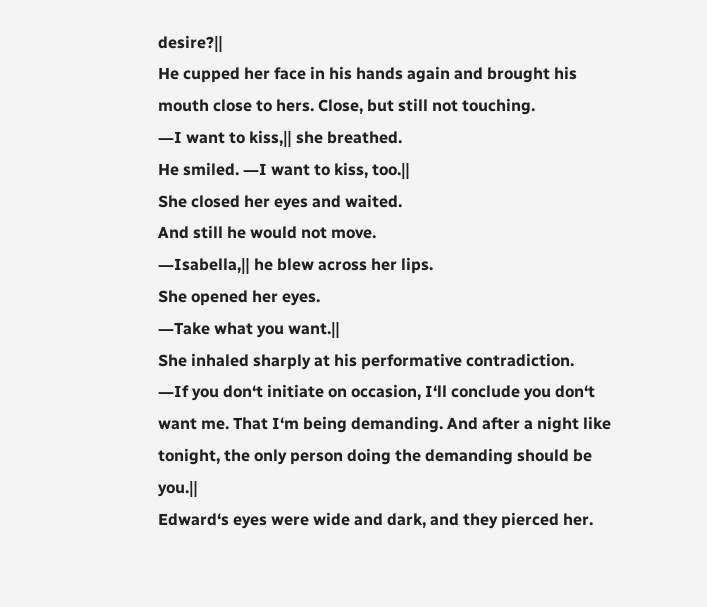desire?‖
He cupped her face in his hands again and brought his mouth close to hers. Close, but still not touching.
―I want to kiss,‖ she breathed.
He smiled. ―I want to kiss, too.‖
She closed her eyes and waited.
And still he would not move.
―Isabella,‖ he blew across her lips.
She opened her eyes.
―Take what you want.‖
She inhaled sharply at his performative contradiction.
―If you don‘t initiate on occasion, I‘ll conclude you don‘t want me. That I‘m being demanding. And after a night like tonight, the only person doing the demanding should be you.‖
Edward‘s eyes were wide and dark, and they pierced her.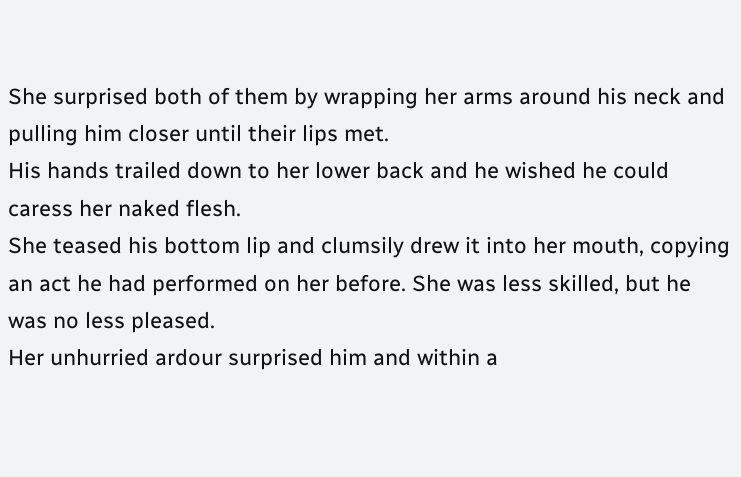She surprised both of them by wrapping her arms around his neck and pulling him closer until their lips met.
His hands trailed down to her lower back and he wished he could caress her naked flesh.
She teased his bottom lip and clumsily drew it into her mouth, copying an act he had performed on her before. She was less skilled, but he was no less pleased.
Her unhurried ardour surprised him and within a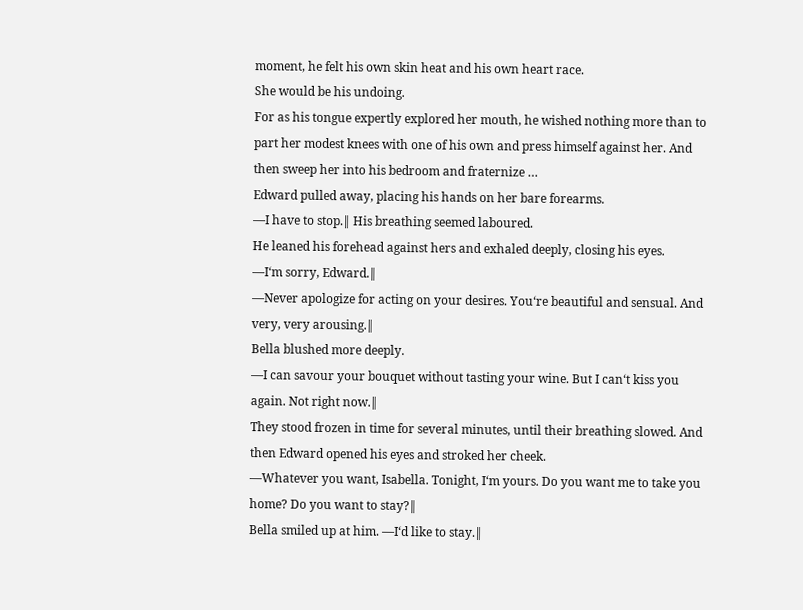moment, he felt his own skin heat and his own heart race.
She would be his undoing.
For as his tongue expertly explored her mouth, he wished nothing more than to part her modest knees with one of his own and press himself against her. And then sweep her into his bedroom and fraternize …
Edward pulled away, placing his hands on her bare forearms.
―I have to stop.‖ His breathing seemed laboured.
He leaned his forehead against hers and exhaled deeply, closing his eyes.
―I‘m sorry, Edward.‖
―Never apologize for acting on your desires. You‘re beautiful and sensual. And very, very arousing.‖
Bella blushed more deeply.
―I can savour your bouquet without tasting your wine. But I can‘t kiss you again. Not right now.‖
They stood frozen in time for several minutes, until their breathing slowed. And then Edward opened his eyes and stroked her cheek.
―Whatever you want, Isabella. Tonight, I‘m yours. Do you want me to take you home? Do you want to stay?‖
Bella smiled up at him. ―I‘d like to stay.‖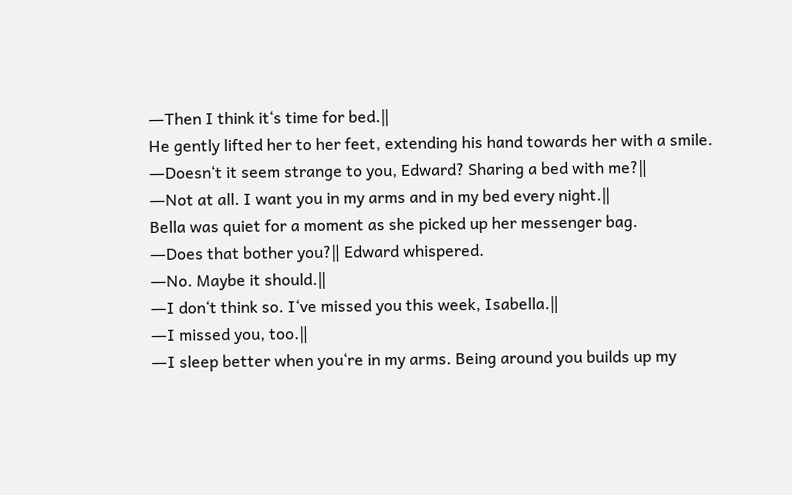―Then I think it‘s time for bed.‖
He gently lifted her to her feet, extending his hand towards her with a smile.
―Doesn‘t it seem strange to you, Edward? Sharing a bed with me?‖
―Not at all. I want you in my arms and in my bed every night.‖
Bella was quiet for a moment as she picked up her messenger bag.
―Does that bother you?‖ Edward whispered.
―No. Maybe it should.‖
―I don‘t think so. I‘ve missed you this week, Isabella.‖
―I missed you, too.‖
―I sleep better when you‘re in my arms. Being around you builds up my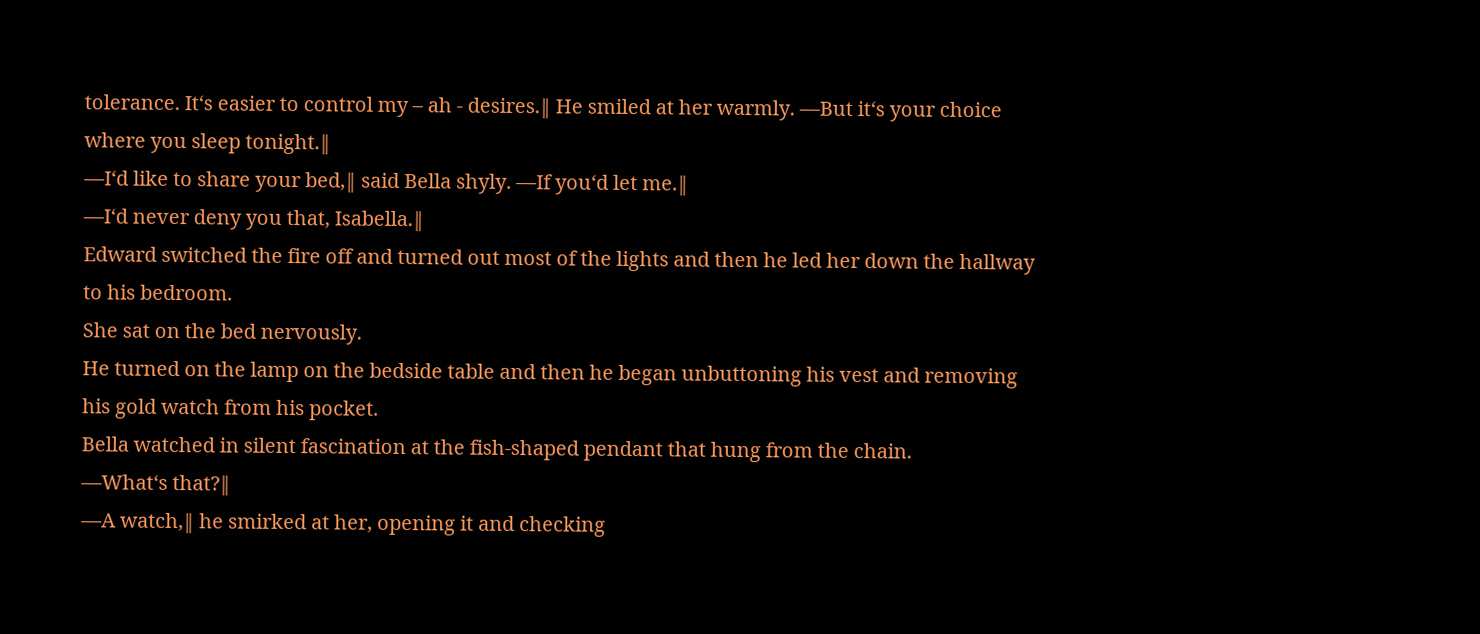tolerance. It‘s easier to control my – ah - desires.‖ He smiled at her warmly. ―But it‘s your choice where you sleep tonight.‖
―I‘d like to share your bed,‖ said Bella shyly. ―If you‘d let me.‖
―I‘d never deny you that, Isabella.‖
Edward switched the fire off and turned out most of the lights and then he led her down the hallway to his bedroom.
She sat on the bed nervously.
He turned on the lamp on the bedside table and then he began unbuttoning his vest and removing his gold watch from his pocket.
Bella watched in silent fascination at the fish-shaped pendant that hung from the chain.
―What‘s that?‖
―A watch,‖ he smirked at her, opening it and checking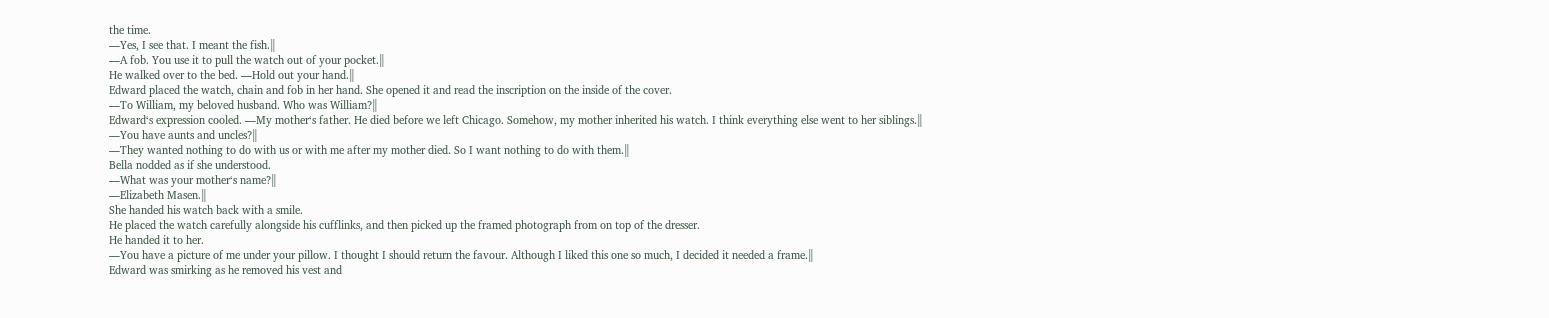the time.
―Yes, I see that. I meant the fish.‖
―A fob. You use it to pull the watch out of your pocket.‖
He walked over to the bed. ―Hold out your hand.‖
Edward placed the watch, chain and fob in her hand. She opened it and read the inscription on the inside of the cover.
―To William, my beloved husband. Who was William?‖
Edward‘s expression cooled. ―My mother‘s father. He died before we left Chicago. Somehow, my mother inherited his watch. I think everything else went to her siblings.‖
―You have aunts and uncles?‖
―They wanted nothing to do with us or with me after my mother died. So I want nothing to do with them.‖
Bella nodded as if she understood.
―What was your mother‘s name?‖
―Elizabeth Masen.‖
She handed his watch back with a smile.
He placed the watch carefully alongside his cufflinks, and then picked up the framed photograph from on top of the dresser.
He handed it to her.
―You have a picture of me under your pillow. I thought I should return the favour. Although I liked this one so much, I decided it needed a frame.‖
Edward was smirking as he removed his vest and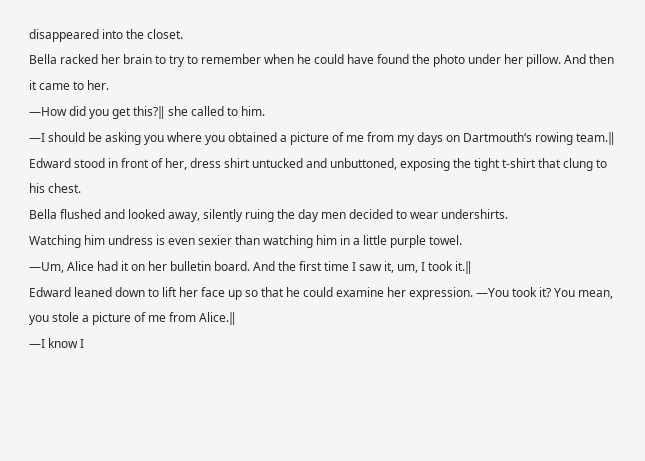disappeared into the closet.
Bella racked her brain to try to remember when he could have found the photo under her pillow. And then it came to her.
―How did you get this?‖ she called to him.
―I should be asking you where you obtained a picture of me from my days on Dartmouth‘s rowing team.‖ Edward stood in front of her, dress shirt untucked and unbuttoned, exposing the tight t-shirt that clung to his chest.
Bella flushed and looked away, silently ruing the day men decided to wear undershirts.
Watching him undress is even sexier than watching him in a little purple towel.
―Um, Alice had it on her bulletin board. And the first time I saw it, um, I took it.‖
Edward leaned down to lift her face up so that he could examine her expression. ―You took it? You mean, you stole a picture of me from Alice.‖
―I know I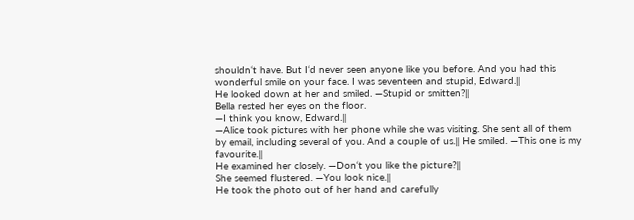shouldn‘t have. But I‘d never seen anyone like you before. And you had this wonderful smile on your face. I was seventeen and stupid, Edward.‖
He looked down at her and smiled. ―Stupid or smitten?‖
Bella rested her eyes on the floor.
―I think you know, Edward.‖
―Alice took pictures with her phone while she was visiting. She sent all of them by email, including several of you. And a couple of us.‖ He smiled. ―This one is my favourite.‖
He examined her closely. ―Don‘t you like the picture?‖
She seemed flustered. ―You look nice.‖
He took the photo out of her hand and carefully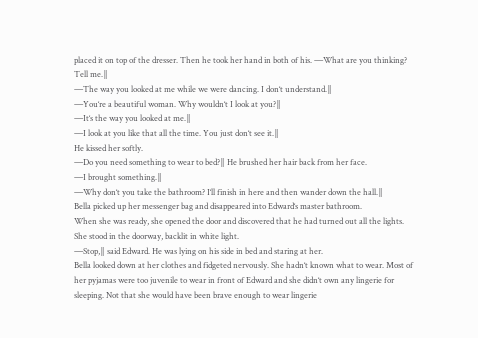placed it on top of the dresser. Then he took her hand in both of his. ―What are you thinking? Tell me.‖
―The way you looked at me while we were dancing. I don‘t understand.‖
―You‘re a beautiful woman. Why wouldn‘t I look at you?‖
―It‘s the way you looked at me.‖
―I look at you like that all the time. You just don‘t see it.‖
He kissed her softly.
―Do you need something to wear to bed?‖ He brushed her hair back from her face.
―I brought something.‖
―Why don‘t you take the bathroom? I‘ll finish in here and then wander down the hall.‖
Bella picked up her messenger bag and disappeared into Edward‘s master bathroom.
When she was ready, she opened the door and discovered that he had turned out all the lights. She stood in the doorway, backlit in white light.
―Stop,‖ said Edward. He was lying on his side in bed and staring at her.
Bella looked down at her clothes and fidgeted nervously. She hadn‘t known what to wear. Most of her pyjamas were too juvenile to wear in front of Edward and she didn‘t own any lingerie for sleeping. Not that she would have been brave enough to wear lingerie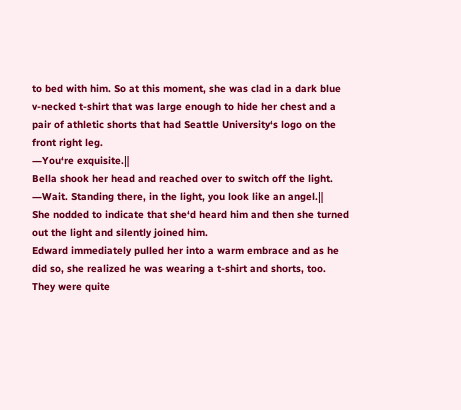to bed with him. So at this moment, she was clad in a dark blue v-necked t-shirt that was large enough to hide her chest and a pair of athletic shorts that had Seattle University‘s logo on the front right leg.
―You‘re exquisite.‖
Bella shook her head and reached over to switch off the light.
―Wait. Standing there, in the light, you look like an angel.‖
She nodded to indicate that she‘d heard him and then she turned out the light and silently joined him.
Edward immediately pulled her into a warm embrace and as he did so, she realized he was wearing a t-shirt and shorts, too.
They were quite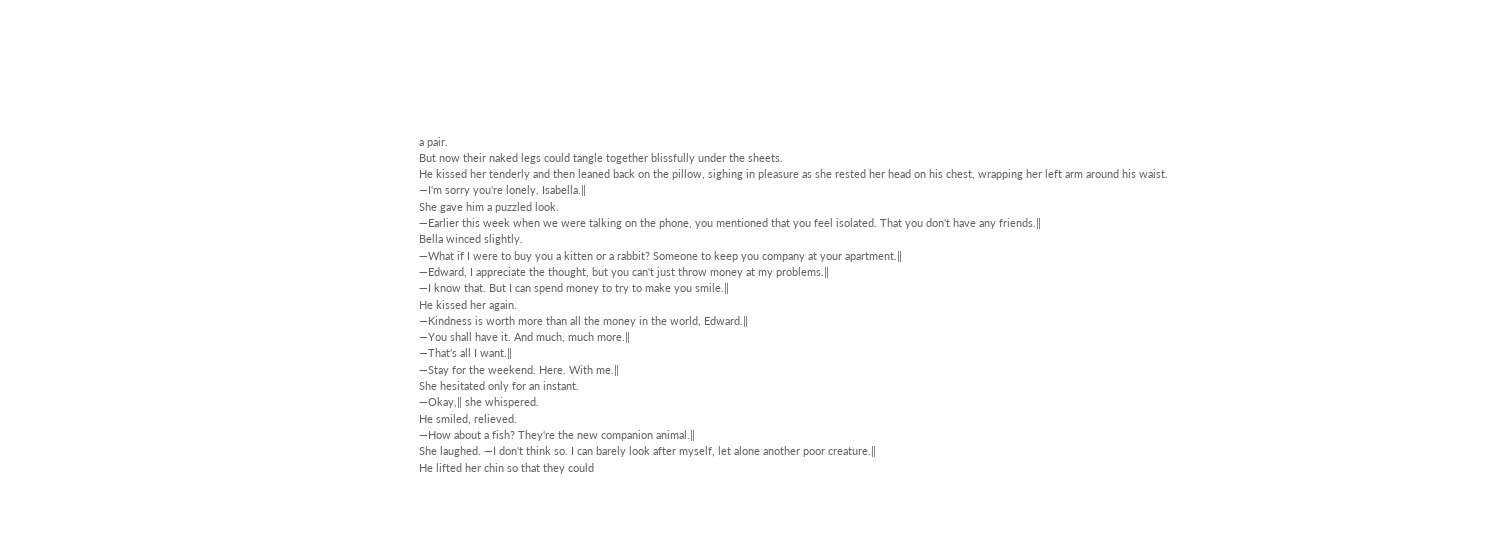a pair.
But now their naked legs could tangle together blissfully under the sheets.
He kissed her tenderly and then leaned back on the pillow, sighing in pleasure as she rested her head on his chest, wrapping her left arm around his waist.
―I‘m sorry you‘re lonely, Isabella.‖
She gave him a puzzled look.
―Earlier this week when we were talking on the phone, you mentioned that you feel isolated. That you don‘t have any friends.‖
Bella winced slightly.
―What if I were to buy you a kitten or a rabbit? Someone to keep you company at your apartment.‖
―Edward, I appreciate the thought, but you can‘t just throw money at my problems.‖
―I know that. But I can spend money to try to make you smile.‖
He kissed her again.
―Kindness is worth more than all the money in the world, Edward.‖
―You shall have it. And much, much more.‖
―That‘s all I want.‖
―Stay for the weekend. Here. With me.‖
She hesitated only for an instant.
―Okay,‖ she whispered.
He smiled, relieved.
―How about a fish? They‘re the new companion animal.‖
She laughed. ―I don‘t think so. I can barely look after myself, let alone another poor creature.‖
He lifted her chin so that they could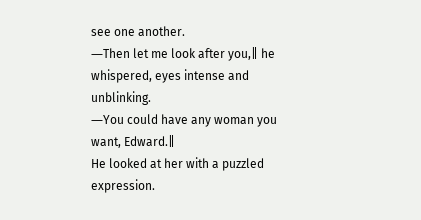see one another.
―Then let me look after you,‖ he whispered, eyes intense and unblinking.
―You could have any woman you want, Edward.‖
He looked at her with a puzzled expression.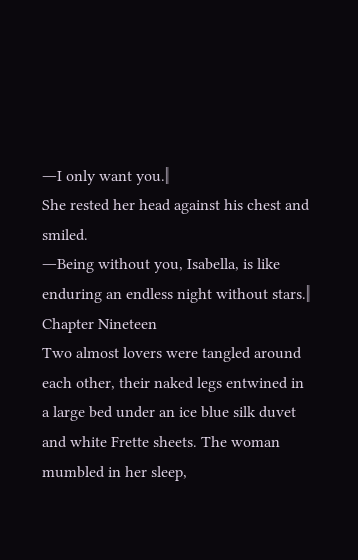―I only want you.‖
She rested her head against his chest and smiled.
―Being without you, Isabella, is like enduring an endless night without stars.‖
Chapter Nineteen
Two almost lovers were tangled around each other, their naked legs entwined in a large bed under an ice blue silk duvet and white Frette sheets. The woman mumbled in her sleep,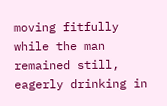moving fitfully while the man remained still, eagerly drinking in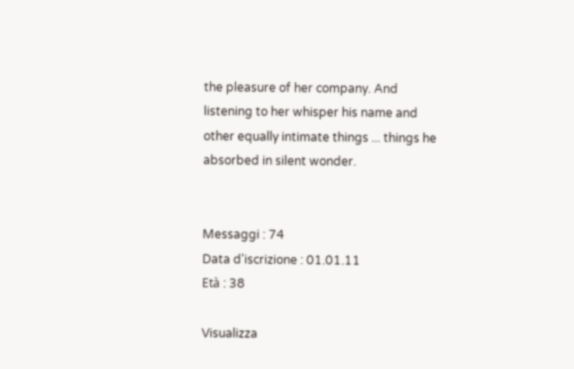the pleasure of her company. And listening to her whisper his name and other equally intimate things ... things he absorbed in silent wonder.


Messaggi : 74
Data d'iscrizione : 01.01.11
Età : 38

Visualizza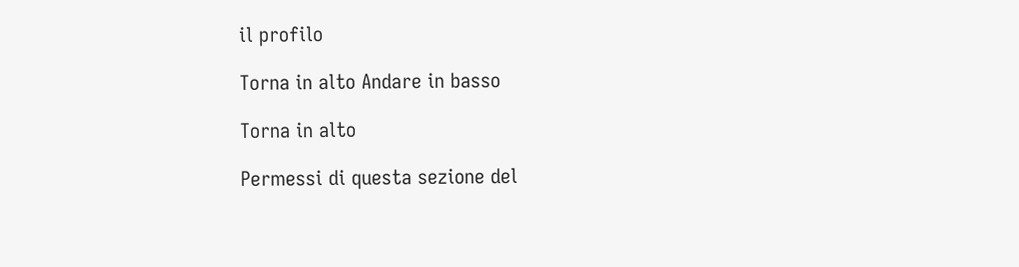il profilo

Torna in alto Andare in basso

Torna in alto

Permessi di questa sezione del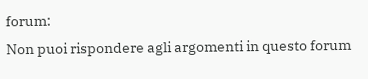forum:
Non puoi rispondere agli argomenti in questo forum